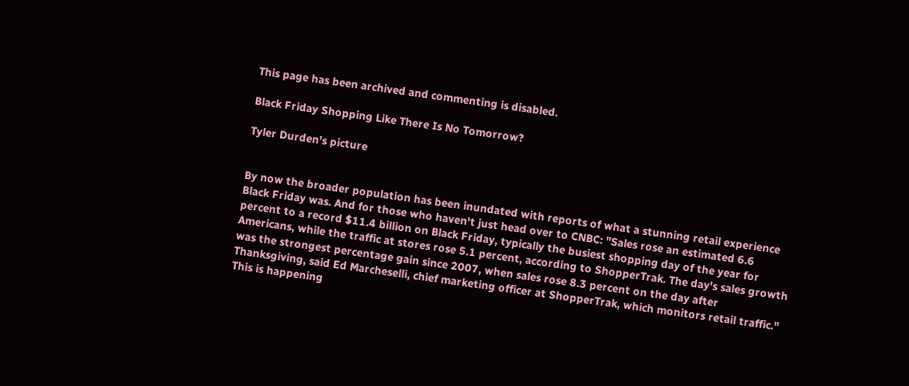This page has been archived and commenting is disabled.

Black Friday Shopping Like There Is No Tomorrow?

Tyler Durden's picture


By now the broader population has been inundated with reports of what a stunning retail experience Black Friday was. And for those who haven't just head over to CNBC: "Sales rose an estimated 6.6 percent to a record $11.4 billion on Black Friday, typically the busiest shopping day of the year for Americans, while the traffic at stores rose 5.1 percent, according to ShopperTrak. The day's sales growth was the strongest percentage gain since 2007, when sales rose 8.3 percent on the day after Thanksgiving, said Ed Marcheselli, chief marketing officer at ShopperTrak, which monitors retail traffic." This is happening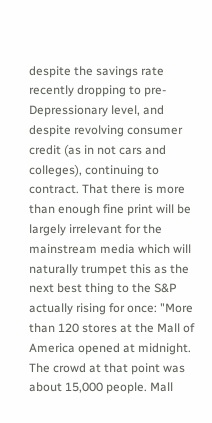despite the savings rate recently dropping to pre-Depressionary level, and despite revolving consumer credit (as in not cars and colleges), continuing to contract. That there is more than enough fine print will be largely irrelevant for the mainstream media which will naturally trumpet this as the next best thing to the S&P actually rising for once: "More than 120 stores at the Mall of America opened at midnight. The crowd at that point was about 15,000 people. Mall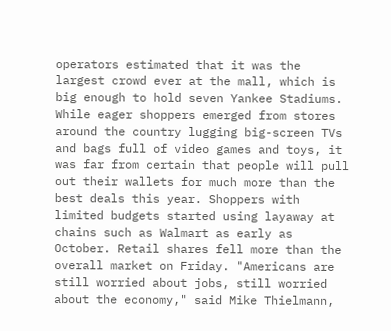operators estimated that it was the largest crowd ever at the mall, which is big enough to hold seven Yankee Stadiums. While eager shoppers emerged from stores around the country lugging big-screen TVs and bags full of video games and toys, it was far from certain that people will pull out their wallets for much more than the best deals this year. Shoppers with limited budgets started using layaway at chains such as Walmart as early as October. Retail shares fell more than the overall market on Friday. "Americans are still worried about jobs, still worried about the economy," said Mike Thielmann,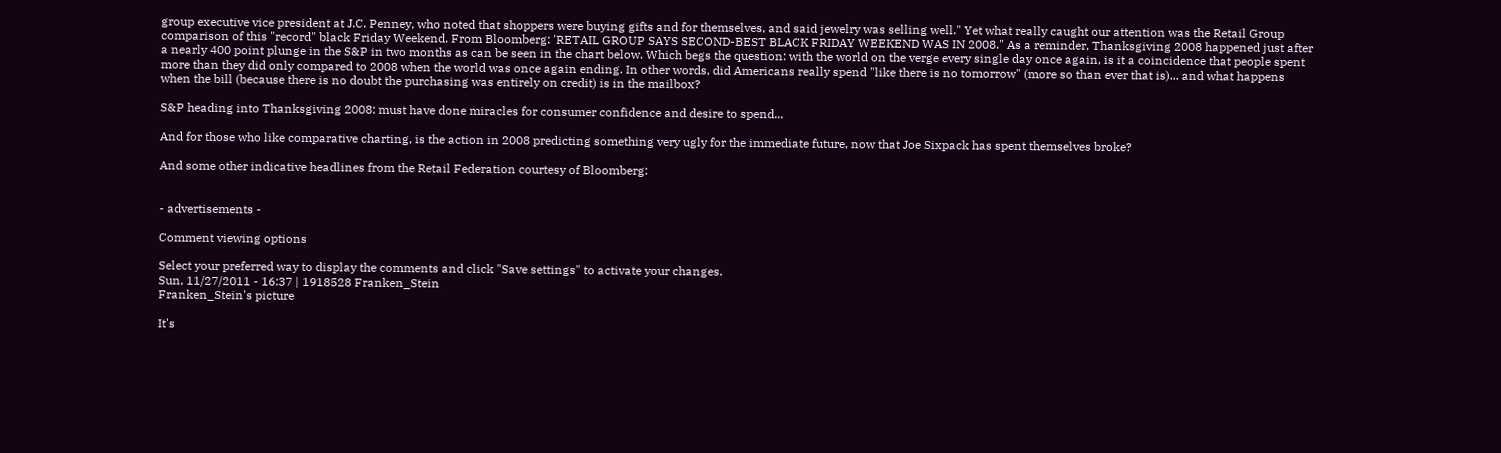group executive vice president at J.C. Penney, who noted that shoppers were buying gifts and for themselves, and said jewelry was selling well." Yet what really caught our attention was the Retail Group comparison of this "record" black Friday Weekend. From Bloomberg: 'RETAIL GROUP SAYS SECOND-BEST BLACK FRIDAY WEEKEND WAS IN 2008." As a reminder, Thanksgiving 2008 happened just after a nearly 400 point plunge in the S&P in two months as can be seen in the chart below. Which begs the question: with the world on the verge every single day once again, is it a coincidence that people spent more than they did only compared to 2008 when the world was once again ending. In other words, did Americans really spend "like there is no tomorrow" (more so than ever that is)... and what happens when the bill (because there is no doubt the purchasing was entirely on credit) is in the mailbox?

S&P heading into Thanksgiving 2008: must have done miracles for consumer confidence and desire to spend...

And for those who like comparative charting, is the action in 2008 predicting something very ugly for the immediate future, now that Joe Sixpack has spent themselves broke?

And some other indicative headlines from the Retail Federation courtesy of Bloomberg:


- advertisements -

Comment viewing options

Select your preferred way to display the comments and click "Save settings" to activate your changes.
Sun, 11/27/2011 - 16:37 | 1918528 Franken_Stein
Franken_Stein's picture

It's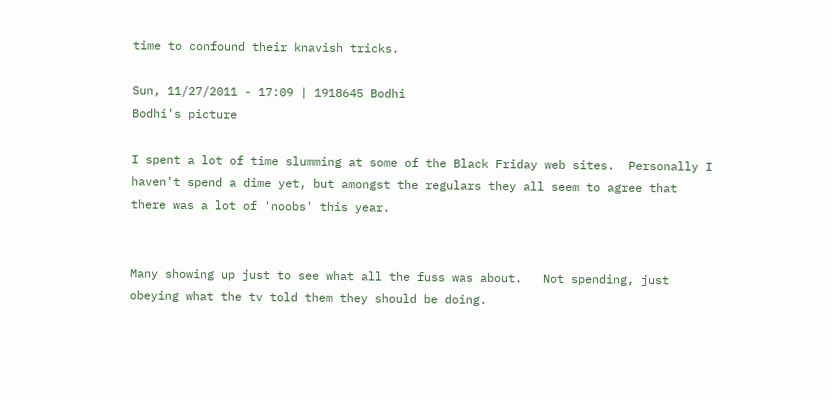time to confound their knavish tricks.

Sun, 11/27/2011 - 17:09 | 1918645 Bodhi
Bodhi's picture

I spent a lot of time slumming at some of the Black Friday web sites.  Personally I haven't spend a dime yet, but amongst the regulars they all seem to agree that there was a lot of 'noobs' this year.


Many showing up just to see what all the fuss was about.   Not spending, just obeying what the tv told them they should be doing.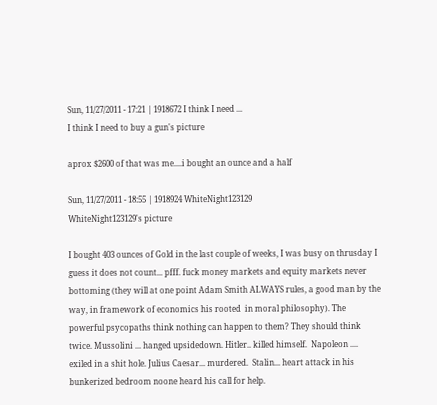Sun, 11/27/2011 - 17:21 | 1918672 I think I need ...
I think I need to buy a gun's picture

aprox $2600 of that was me....i bought an ounce and a half

Sun, 11/27/2011 - 18:55 | 1918924 WhiteNight123129
WhiteNight123129's picture

I bought 403 ounces of Gold in the last couple of weeks, I was busy on thrusday I guess it does not count... pfff. fuck money markets and equity markets never bottoming (they will at one point Adam Smith ALWAYS rules, a good man by the way, in framework of economics his rooted  in moral philosophy). The powerful psycopaths think nothing can happen to them? They should think twice. Mussolini ... hanged upsidedown. Hitler.. killed himself.  Napoleon .... exiled in a shit hole. Julius Caesar... murdered.  Stalin... heart attack in his bunkerized bedroom noone heard his call for help.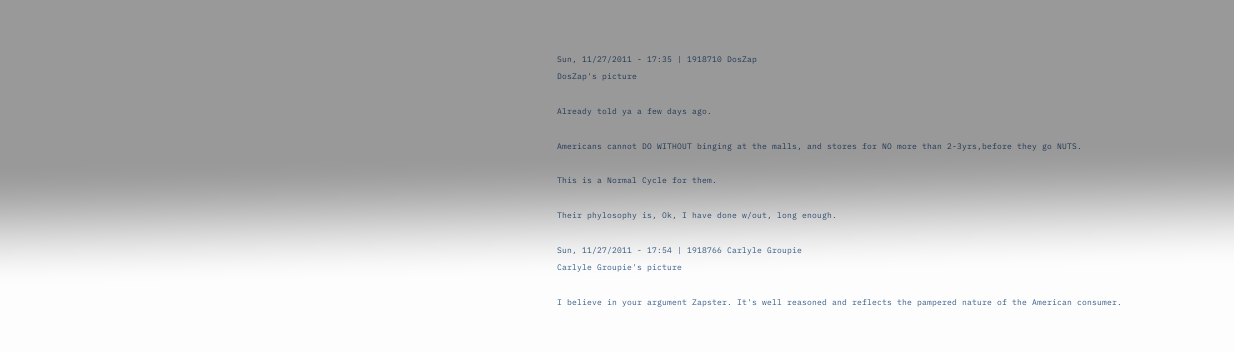Sun, 11/27/2011 - 17:35 | 1918710 DosZap
DosZap's picture

Already told ya a few days ago.

Americans cannot DO WITHOUT binging at the malls, and stores for NO more than 2-3yrs,before they go NUTS.

This is a Normal Cycle for them.

Their phylosophy is, Ok, I have done w/out, long enough.

Sun, 11/27/2011 - 17:54 | 1918766 Carlyle Groupie
Carlyle Groupie's picture

I believe in your argument Zapster. It's well reasoned and reflects the pampered nature of the American consumer.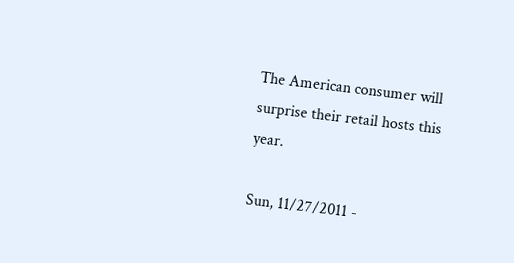The American consumer will surprise their retail hosts this year.

Sun, 11/27/2011 -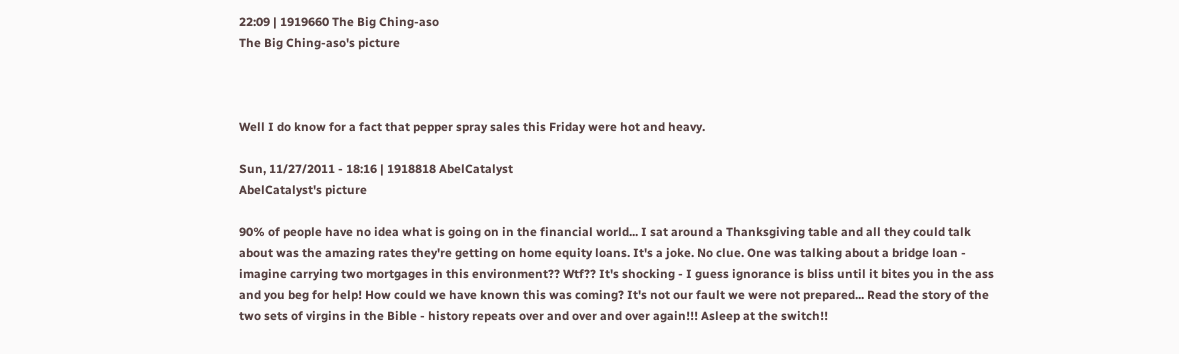22:09 | 1919660 The Big Ching-aso
The Big Ching-aso's picture



Well I do know for a fact that pepper spray sales this Friday were hot and heavy.

Sun, 11/27/2011 - 18:16 | 1918818 AbelCatalyst
AbelCatalyst's picture

90% of people have no idea what is going on in the financial world... I sat around a Thanksgiving table and all they could talk about was the amazing rates they're getting on home equity loans. It's a joke. No clue. One was talking about a bridge loan - imagine carrying two mortgages in this environment?? Wtf?? It's shocking - I guess ignorance is bliss until it bites you in the ass and you beg for help! How could we have known this was coming? It's not our fault we were not prepared... Read the story of the two sets of virgins in the Bible - history repeats over and over and over again!!! Asleep at the switch!!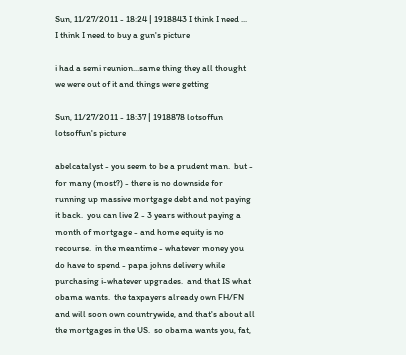Sun, 11/27/2011 - 18:24 | 1918843 I think I need ...
I think I need to buy a gun's picture

i had a semi reunion...same thing they all thought we were out of it and things were getting

Sun, 11/27/2011 - 18:37 | 1918878 lotsoffun
lotsoffun's picture

abelcatalyst - you seem to be a prudent man.  but - for many (most?) - there is no downside for running up massive mortgage debt and not paying it back.  you can live 2 - 3 years without paying a month of mortgage - and home equity is no recourse.  in the meantime - whatever money you do have to spend - papa johns delivery while purchasing i-whatever upgrades.  and that IS what obama wants.  the taxpayers already own FH/FN and will soon own countrywide, and that's about all the mortgages in the US.  so obama wants you, fat,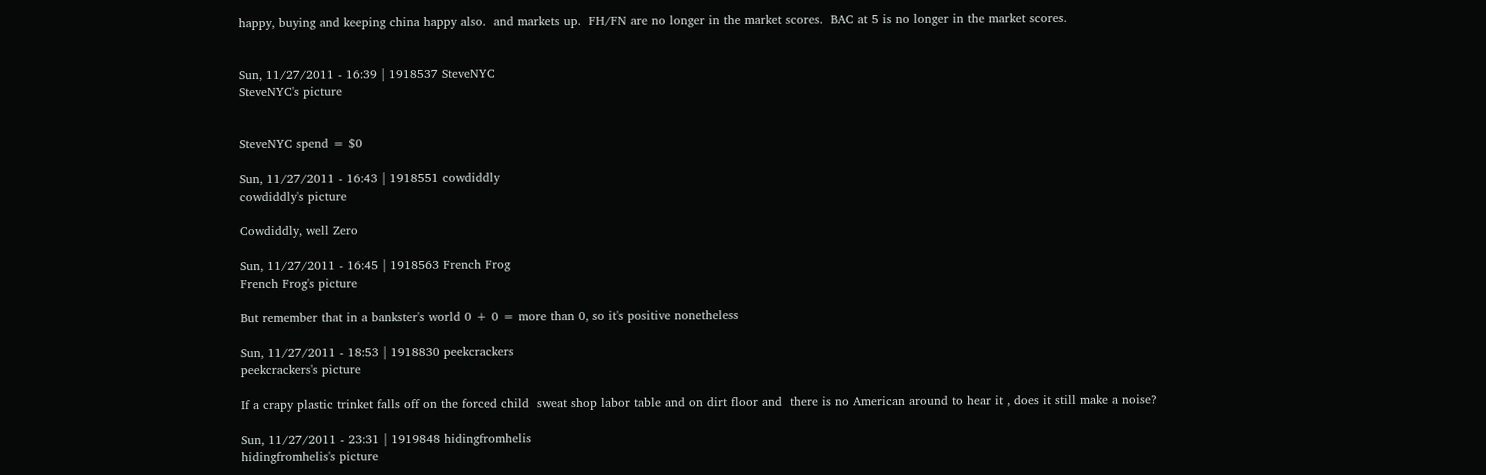happy, buying and keeping china happy also.  and markets up.  FH/FN are no longer in the market scores.  BAC at 5 is no longer in the market scores.


Sun, 11/27/2011 - 16:39 | 1918537 SteveNYC
SteveNYC's picture


SteveNYC spend = $0

Sun, 11/27/2011 - 16:43 | 1918551 cowdiddly
cowdiddly's picture

Cowdiddly, well Zero

Sun, 11/27/2011 - 16:45 | 1918563 French Frog
French Frog's picture

But remember that in a bankster's world 0 + 0 = more than 0, so it's positive nonetheless

Sun, 11/27/2011 - 18:53 | 1918830 peekcrackers
peekcrackers's picture

If a crapy plastic trinket falls off on the forced child  sweat shop labor table and on dirt floor and  there is no American around to hear it , does it still make a noise?

Sun, 11/27/2011 - 23:31 | 1919848 hidingfromhelis
hidingfromhelis's picture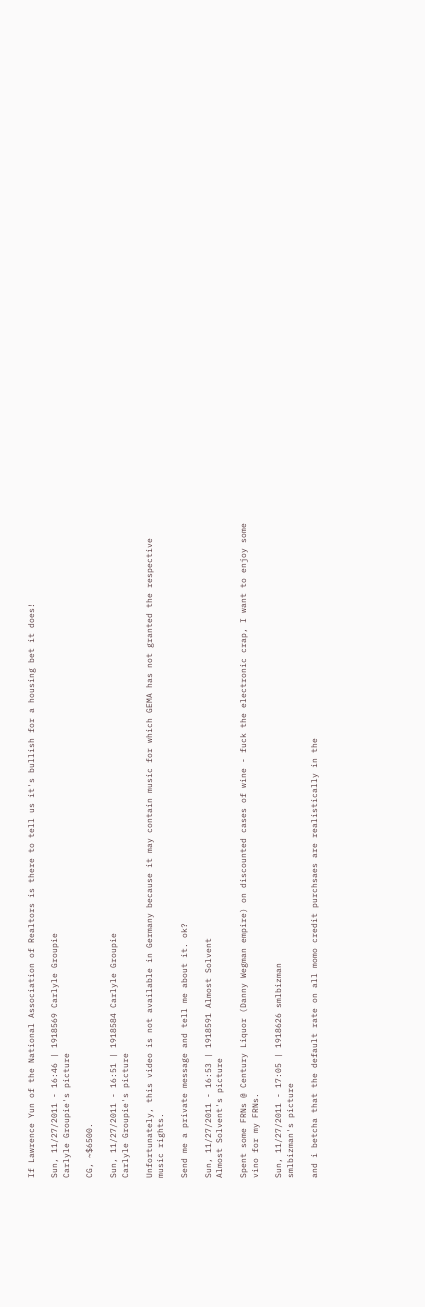If Lawrence Yun of the National Association of Realtors is there to tell us it's bullish for a housing bet it does!

Sun, 11/27/2011 - 16:46 | 1918569 Carlyle Groupie
Carlyle Groupie's picture

CG, ~$6500.

Sun, 11/27/2011 - 16:51 | 1918584 Carlyle Groupie
Carlyle Groupie's picture

Unfortunately, this video is not available in Germany because it may contain music for which GEMA has not granted the respective music rights.

Send me a private message and tell me about it. ok?

Sun, 11/27/2011 - 16:53 | 1918591 Almost Solvent
Almost Solvent's picture

Spent some FRNs @ Century Liquor (Danny Wegman empire) on discounted cases of wine - fuck the electronic crap, I want to enjoy some vino for my FRNs.

Sun, 11/27/2011 - 17:05 | 1918626 smlbizman
smlbizman's picture

and i betcha that the default rate on all momo credit purchsaes are realistically in the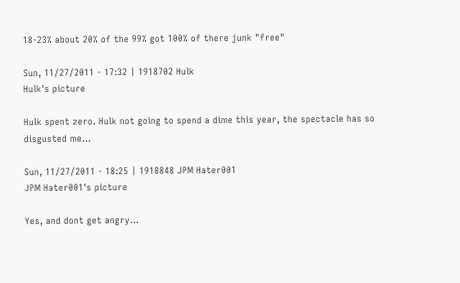18-23% about 20% of the 99% got 100% of there junk "free"

Sun, 11/27/2011 - 17:32 | 1918702 Hulk
Hulk's picture

Hulk spent zero. Hulk not going to spend a dime this year, the spectacle has so disgusted me...

Sun, 11/27/2011 - 18:25 | 1918848 JPM Hater001
JPM Hater001's picture

Yes, and dont get angry...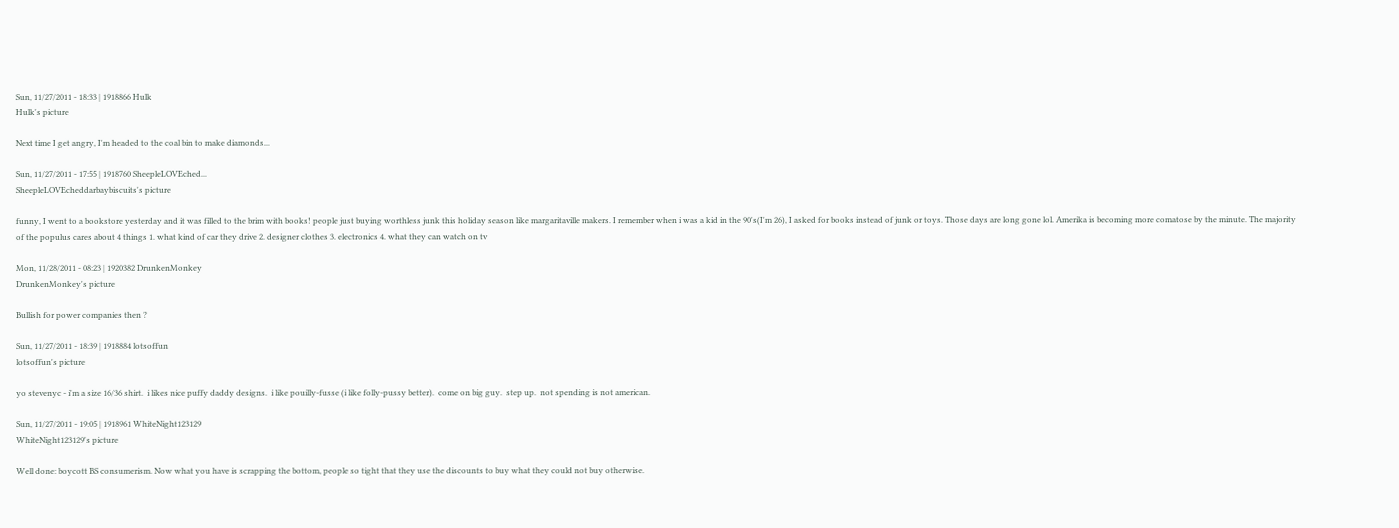Sun, 11/27/2011 - 18:33 | 1918866 Hulk
Hulk's picture

Next time I get angry, I'm headed to the coal bin to make diamonds...

Sun, 11/27/2011 - 17:55 | 1918760 SheepleLOVEched...
SheepleLOVEcheddarbaybiscuits's picture

funny, I went to a bookstore yesterday and it was filled to the brim with books! people just buying worthless junk this holiday season like margaritaville makers. I remember when i was a kid in the 90's(I'm 26), I asked for books instead of junk or toys. Those days are long gone lol. Amerika is becoming more comatose by the minute. The majority of the populus cares about 4 things 1. what kind of car they drive 2. designer clothes 3. electronics 4. what they can watch on tv

Mon, 11/28/2011 - 08:23 | 1920382 DrunkenMonkey
DrunkenMonkey's picture

Bullish for power companies then ?

Sun, 11/27/2011 - 18:39 | 1918884 lotsoffun
lotsoffun's picture

yo stevenyc - i'm a size 16/36 shirt.  i likes nice puffy daddy designs.  i like pouilly-fusse (i like folly-pussy better).  come on big guy.  step up.  not spending is not american.

Sun, 11/27/2011 - 19:05 | 1918961 WhiteNight123129
WhiteNight123129's picture

Well done: boycott BS consumerism. Now what you have is scrapping the bottom, people so tight that they use the discounts to buy what they could not buy otherwise.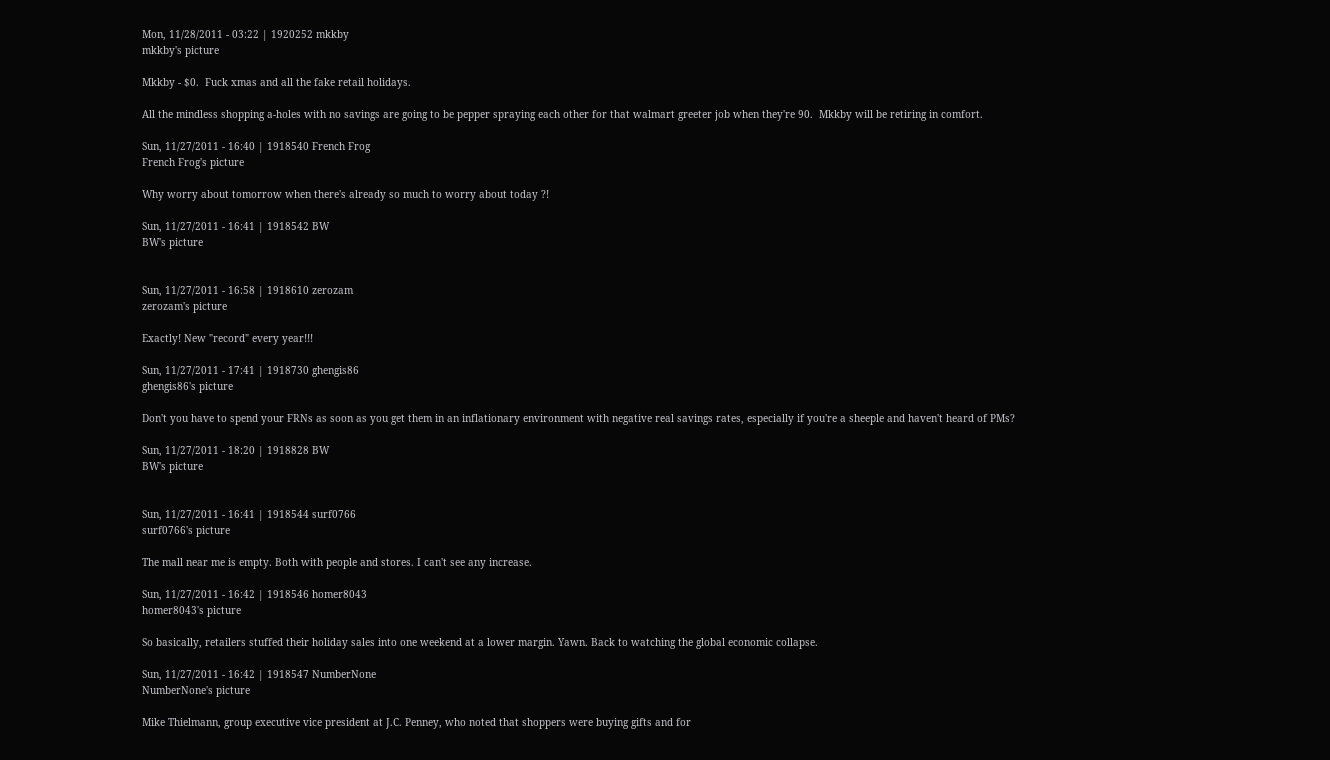Mon, 11/28/2011 - 03:22 | 1920252 mkkby
mkkby's picture

Mkkby - $0.  Fuck xmas and all the fake retail holidays.

All the mindless shopping a-holes with no savings are going to be pepper spraying each other for that walmart greeter job when they're 90.  Mkkby will be retiring in comfort.

Sun, 11/27/2011 - 16:40 | 1918540 French Frog
French Frog's picture

Why worry about tomorrow when there's already so much to worry about today ?!

Sun, 11/27/2011 - 16:41 | 1918542 BW
BW's picture


Sun, 11/27/2011 - 16:58 | 1918610 zerozam
zerozam's picture

Exactly! New "record" every year!!!

Sun, 11/27/2011 - 17:41 | 1918730 ghengis86
ghengis86's picture

Don't you have to spend your FRNs as soon as you get them in an inflationary environment with negative real savings rates, especially if you're a sheeple and haven't heard of PMs?

Sun, 11/27/2011 - 18:20 | 1918828 BW
BW's picture


Sun, 11/27/2011 - 16:41 | 1918544 surf0766
surf0766's picture

The mall near me is empty. Both with people and stores. I can't see any increase.

Sun, 11/27/2011 - 16:42 | 1918546 homer8043
homer8043's picture

So basically, retailers stuffed their holiday sales into one weekend at a lower margin. Yawn. Back to watching the global economic collapse.

Sun, 11/27/2011 - 16:42 | 1918547 NumberNone
NumberNone's picture

Mike Thielmann, group executive vice president at J.C. Penney, who noted that shoppers were buying gifts and for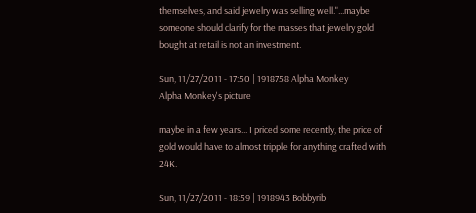themselves, and said jewelry was selling well."...maybe someone should clarify for the masses that jewelry gold bought at retail is not an investment.

Sun, 11/27/2011 - 17:50 | 1918758 Alpha Monkey
Alpha Monkey's picture

maybe in a few years... I priced some recently, the price of gold would have to almost tripple for anything crafted with 24K.

Sun, 11/27/2011 - 18:59 | 1918943 Bobbyrib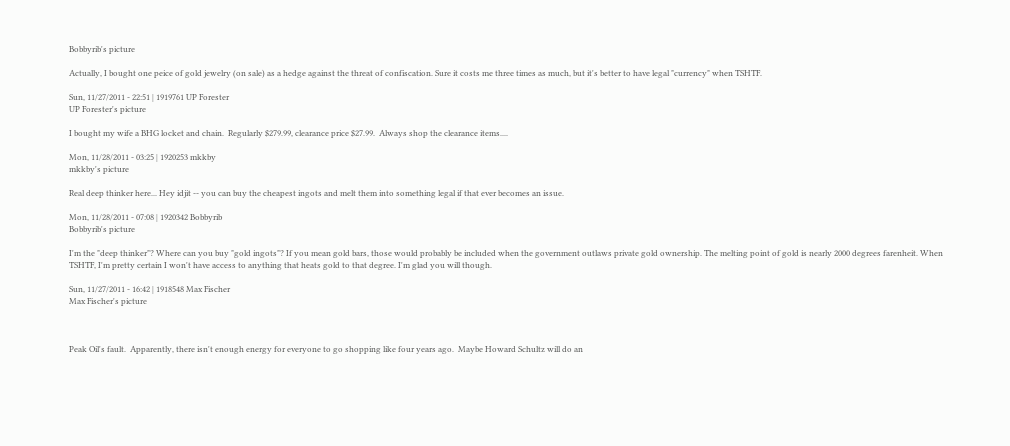Bobbyrib's picture

Actually, I bought one peice of gold jewelry (on sale) as a hedge against the threat of confiscation. Sure it costs me three times as much, but it's better to have legal "currency" when TSHTF.

Sun, 11/27/2011 - 22:51 | 1919761 UP Forester
UP Forester's picture

I bought my wife a BHG locket and chain.  Regularly $279.99, clearance price $27.99.  Always shop the clearance items....

Mon, 11/28/2011 - 03:25 | 1920253 mkkby
mkkby's picture

Real deep thinker here... Hey idjit -- you can buy the cheapest ingots and melt them into something legal if that ever becomes an issue.

Mon, 11/28/2011 - 07:08 | 1920342 Bobbyrib
Bobbyrib's picture

I'm the "deep thinker"? Where can you buy "gold ingots"? If you mean gold bars, those would probably be included when the government outlaws private gold ownership. The melting point of gold is nearly 2000 degrees farenheit. When TSHTF, I'm pretty certain I won't have access to anything that heats gold to that degree. I'm glad you will though.

Sun, 11/27/2011 - 16:42 | 1918548 Max Fischer
Max Fischer's picture



Peak Oil's fault.  Apparently, there isn't enough energy for everyone to go shopping like four years ago.  Maybe Howard Schultz will do an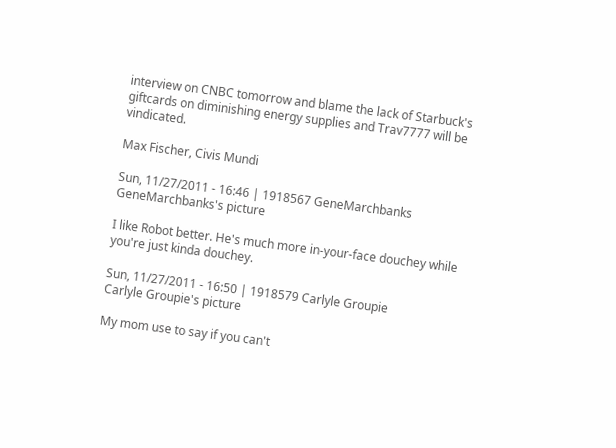interview on CNBC tomorrow and blame the lack of Starbuck's giftcards on diminishing energy supplies and Trav7777 will be vindicated.

Max Fischer, Civis Mundi

Sun, 11/27/2011 - 16:46 | 1918567 GeneMarchbanks
GeneMarchbanks's picture

I like Robot better. He's much more in-your-face douchey while you're just kinda douchey.

Sun, 11/27/2011 - 16:50 | 1918579 Carlyle Groupie
Carlyle Groupie's picture

My mom use to say if you can't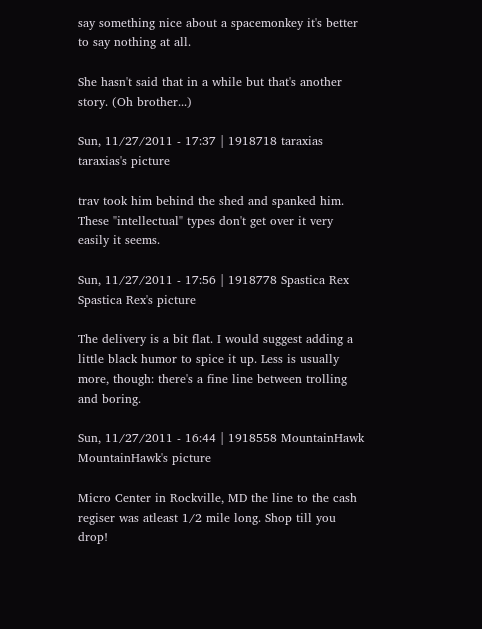say something nice about a spacemonkey it's better to say nothing at all.

She hasn't said that in a while but that's another story. (Oh brother...)

Sun, 11/27/2011 - 17:37 | 1918718 taraxias
taraxias's picture

trav took him behind the shed and spanked him. These "intellectual" types don't get over it very easily it seems.

Sun, 11/27/2011 - 17:56 | 1918778 Spastica Rex
Spastica Rex's picture

The delivery is a bit flat. I would suggest adding a little black humor to spice it up. Less is usually more, though: there's a fine line between trolling and boring.

Sun, 11/27/2011 - 16:44 | 1918558 MountainHawk
MountainHawk's picture

Micro Center in Rockville, MD the line to the cash regiser was atleast 1/2 mile long. Shop till you drop!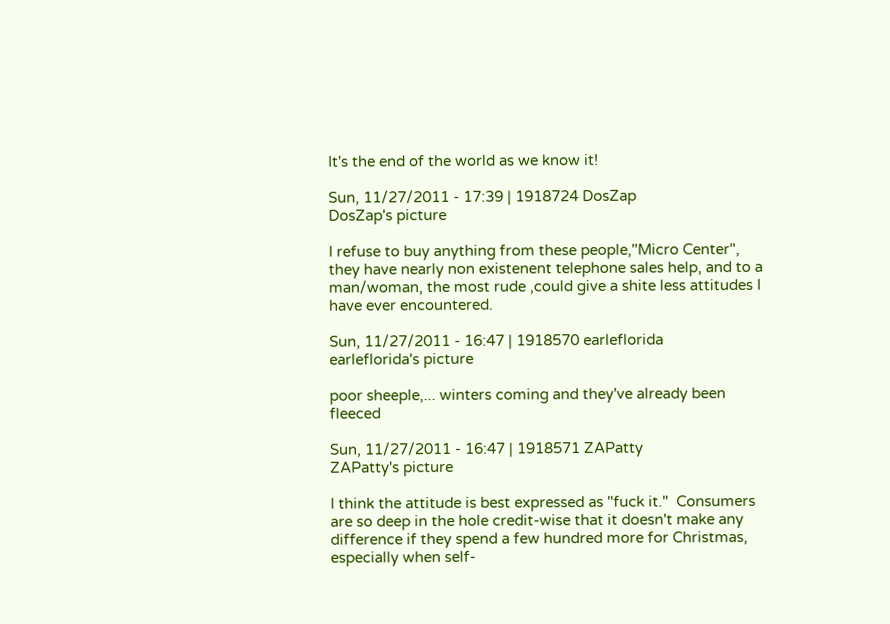It's the end of the world as we know it!

Sun, 11/27/2011 - 17:39 | 1918724 DosZap
DosZap's picture

I refuse to buy anything from these people,"Micro Center", they have nearly non existenent telephone sales help, and to a man/woman, the most rude ,could give a shite less attitudes I have ever encountered.

Sun, 11/27/2011 - 16:47 | 1918570 earleflorida
earleflorida's picture

poor sheeple,... winters coming and they've already been fleeced

Sun, 11/27/2011 - 16:47 | 1918571 ZAPatty
ZAPatty's picture

I think the attitude is best expressed as "fuck it."  Consumers are so deep in the hole credit-wise that it doesn't make any difference if they spend a few hundred more for Christmas, especially when self-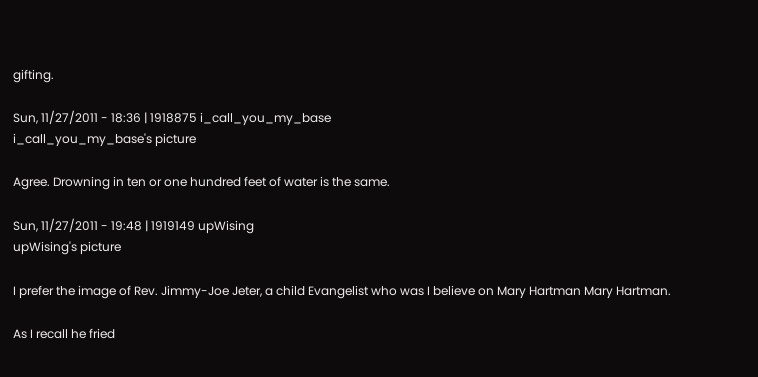gifting.

Sun, 11/27/2011 - 18:36 | 1918875 i_call_you_my_base
i_call_you_my_base's picture

Agree. Drowning in ten or one hundred feet of water is the same.

Sun, 11/27/2011 - 19:48 | 1919149 upWising
upWising's picture

I prefer the image of Rev. Jimmy-Joe Jeter, a child Evangelist who was I believe on Mary Hartman Mary Hartman.

As I recall he fried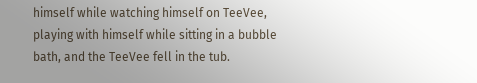himself while watching himself on TeeVee, playing with himself while sitting in a bubble bath, and the TeeVee fell in the tub.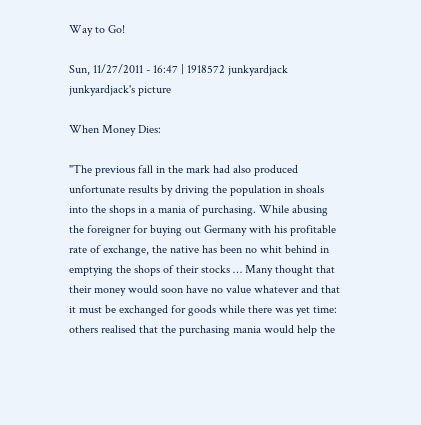Way to Go!

Sun, 11/27/2011 - 16:47 | 1918572 junkyardjack
junkyardjack's picture

When Money Dies:

"The previous fall in the mark had also produced unfortunate results by driving the population in shoals into the shops in a mania of purchasing. While abusing the foreigner for buying out Germany with his profitable rate of exchange, the native has been no whit behind in emptying the shops of their stocks … Many thought that their money would soon have no value whatever and that it must be exchanged for goods while there was yet time: others realised that the purchasing mania would help the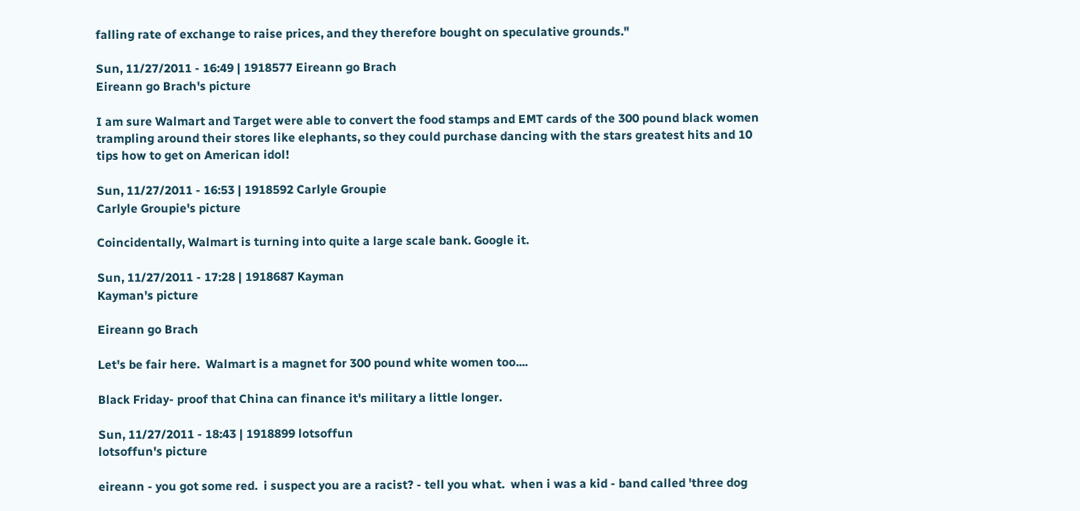falling rate of exchange to raise prices, and they therefore bought on speculative grounds."

Sun, 11/27/2011 - 16:49 | 1918577 Eireann go Brach
Eireann go Brach's picture

I am sure Walmart and Target were able to convert the food stamps and EMT cards of the 300 pound black women trampling around their stores like elephants, so they could purchase dancing with the stars greatest hits and 10 tips how to get on American idol!

Sun, 11/27/2011 - 16:53 | 1918592 Carlyle Groupie
Carlyle Groupie's picture

Coincidentally, Walmart is turning into quite a large scale bank. Google it.

Sun, 11/27/2011 - 17:28 | 1918687 Kayman
Kayman's picture

Eireann go Brach

Let's be fair here.  Walmart is a magnet for 300 pound white women too....

Black Friday- proof that China can finance it's military a little longer.

Sun, 11/27/2011 - 18:43 | 1918899 lotsoffun
lotsoffun's picture

eireann - you got some red.  i suspect you are a racist? - tell you what.  when i was a kid - band called 'three dog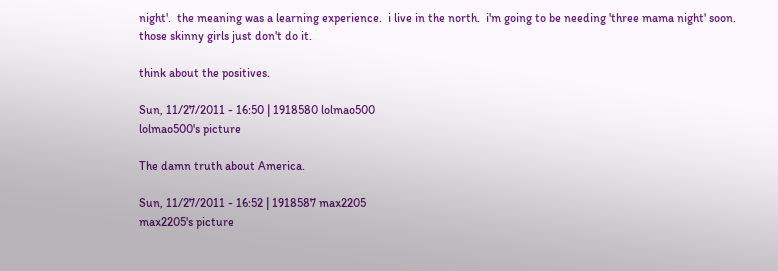night'.  the meaning was a learning experience.  i live in the north.  i'm going to be needing 'three mama night' soon.  those skinny girls just don't do it.

think about the positives.

Sun, 11/27/2011 - 16:50 | 1918580 lolmao500
lolmao500's picture

The damn truth about America.

Sun, 11/27/2011 - 16:52 | 1918587 max2205
max2205's picture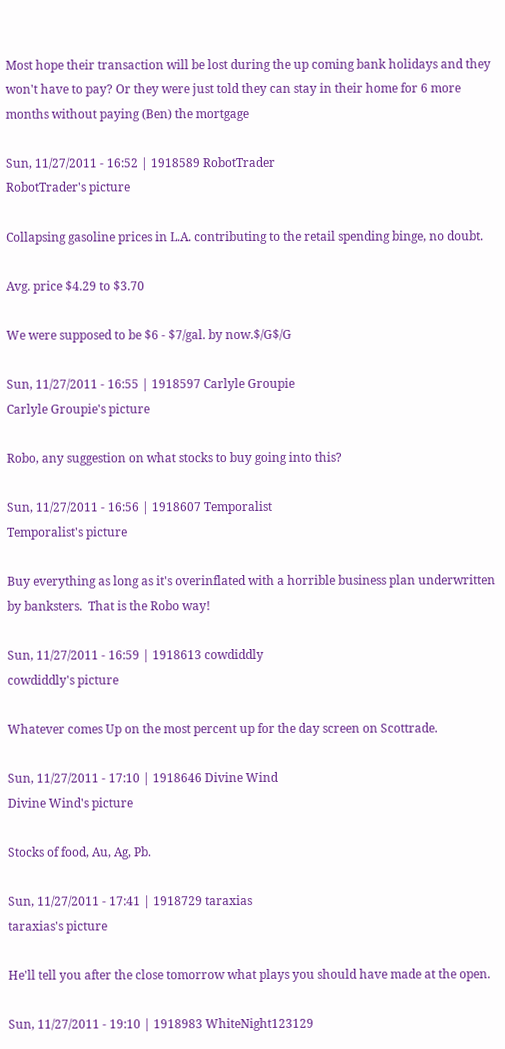Most hope their transaction will be lost during the up coming bank holidays and they won't have to pay? Or they were just told they can stay in their home for 6 more months without paying (Ben) the mortgage

Sun, 11/27/2011 - 16:52 | 1918589 RobotTrader
RobotTrader's picture

Collapsing gasoline prices in L.A. contributing to the retail spending binge, no doubt.

Avg. price $4.29 to $3.70

We were supposed to be $6 - $7/gal. by now.$/G$/G

Sun, 11/27/2011 - 16:55 | 1918597 Carlyle Groupie
Carlyle Groupie's picture

Robo, any suggestion on what stocks to buy going into this?

Sun, 11/27/2011 - 16:56 | 1918607 Temporalist
Temporalist's picture

Buy everything as long as it's overinflated with a horrible business plan underwritten by banksters.  That is the Robo way!

Sun, 11/27/2011 - 16:59 | 1918613 cowdiddly
cowdiddly's picture

Whatever comes Up on the most percent up for the day screen on Scottrade.

Sun, 11/27/2011 - 17:10 | 1918646 Divine Wind
Divine Wind's picture

Stocks of food, Au, Ag, Pb.

Sun, 11/27/2011 - 17:41 | 1918729 taraxias
taraxias's picture

He'll tell you after the close tomorrow what plays you should have made at the open.

Sun, 11/27/2011 - 19:10 | 1918983 WhiteNight123129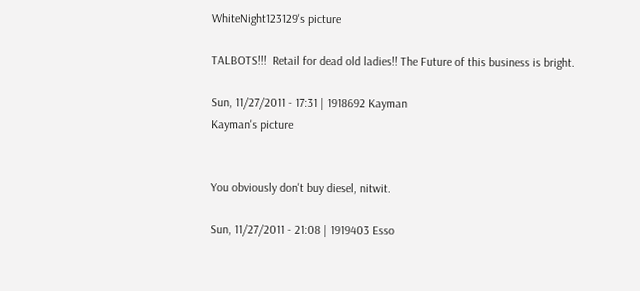WhiteNight123129's picture

TALBOTS!!!  Retail for dead old ladies!! The Future of this business is bright.

Sun, 11/27/2011 - 17:31 | 1918692 Kayman
Kayman's picture


You obviously don't buy diesel, nitwit.

Sun, 11/27/2011 - 21:08 | 1919403 Esso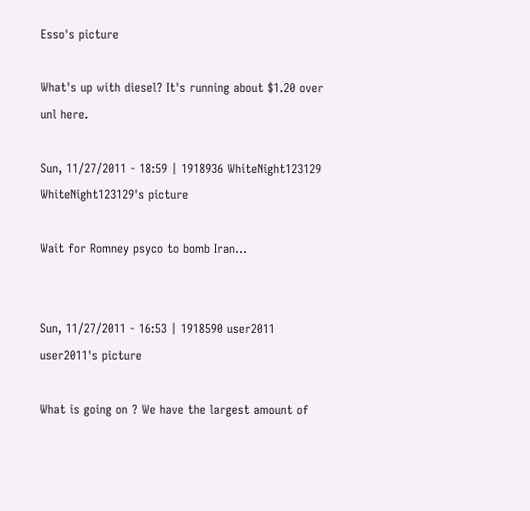Esso's picture

What's up with diesel? It's running about $1.20 over unl here.

Sun, 11/27/2011 - 18:59 | 1918936 WhiteNight123129
WhiteNight123129's picture

Wait for Romney psyco to bomb Iran...


Sun, 11/27/2011 - 16:53 | 1918590 user2011
user2011's picture

What is going on ? We have the largest amount of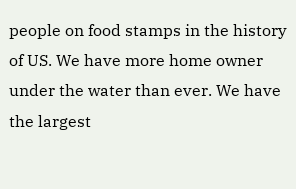people on food stamps in the history of US. We have more home owner under the water than ever. We have the largest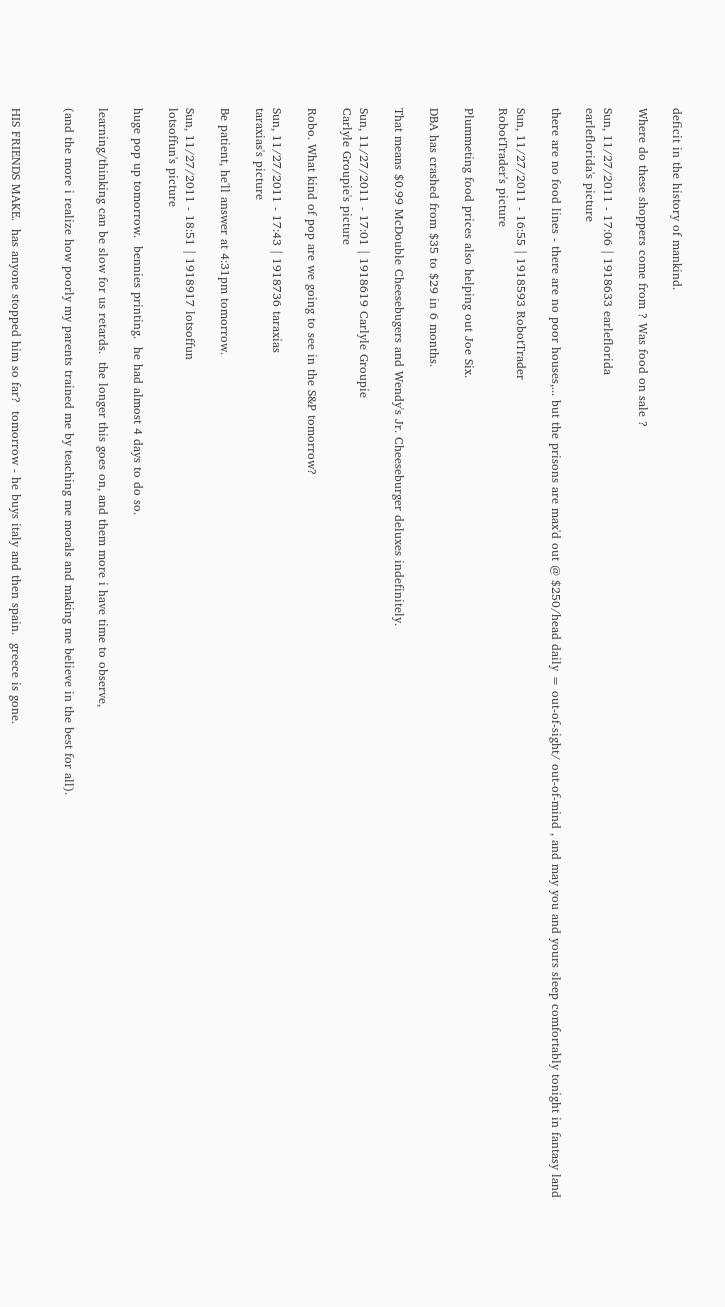deficit in the history of mankind.

Where do these shoppers come from ? Was food on sale ?

Sun, 11/27/2011 - 17:06 | 1918633 earleflorida
earleflorida's picture

there are no food lines - there are no poor houses,... but the prisons are max'd out @ $250/head daily = out-of-sight/ out-of-mind , and may you and yours sleep comfortably tonight in fantasy land

Sun, 11/27/2011 - 16:55 | 1918593 RobotTrader
RobotTrader's picture

Plummeting food prices also helping out Joe Six.

DBA has crashed from $35 to $29 in 6 months.

That means $0.99 McDouble Cheesebugers and Wendy's Jr. Cheeseburger deluxes indefinitely.

Sun, 11/27/2011 - 17:01 | 1918619 Carlyle Groupie
Carlyle Groupie's picture

Robo. What kind of pop are we going to see in the S&P tomorrow?

Sun, 11/27/2011 - 17:43 | 1918736 taraxias
taraxias's picture

Be patient, he'll answer at 4:31pm tomorrow.

Sun, 11/27/2011 - 18:51 | 1918917 lotsoffun
lotsoffun's picture

huge pop up tomorrow.  bennies printing.  he had almost 4 days to do so.

learning/thinking can be slow for us retards.  the longer this goes on, and them more i have time to observe,

(and the more i realize how poorly my parents trained me by teaching me morals and making me believe in the best for all).


HIS FRIENDS MAKE.  has anyone stopped him so far?  tomorrow - he buys italy and then spain.  greece is gone.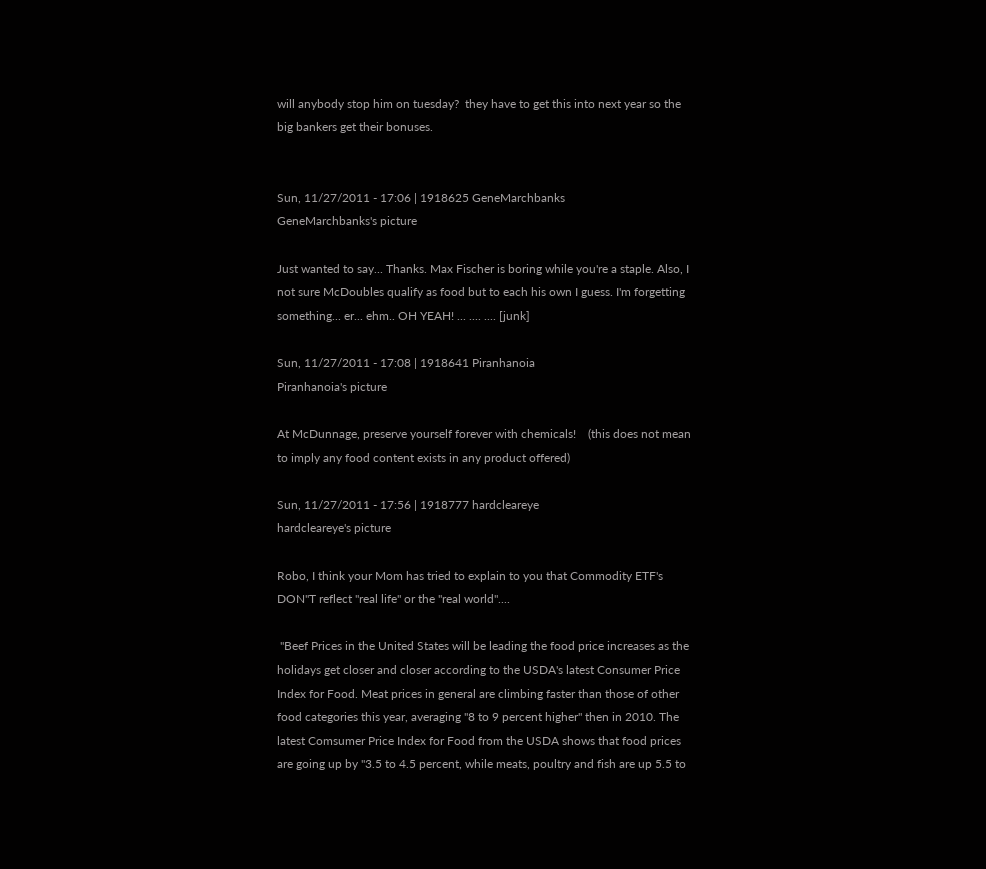will anybody stop him on tuesday?  they have to get this into next year so the big bankers get their bonuses.


Sun, 11/27/2011 - 17:06 | 1918625 GeneMarchbanks
GeneMarchbanks's picture

Just wanted to say... Thanks. Max Fischer is boring while you're a staple. Also, I not sure McDoubles qualify as food but to each his own I guess. I'm forgetting something... er... ehm.. OH YEAH! ... .... .... [junk]

Sun, 11/27/2011 - 17:08 | 1918641 Piranhanoia
Piranhanoia's picture

At McDunnage, preserve yourself forever with chemicals!    (this does not mean to imply any food content exists in any product offered)

Sun, 11/27/2011 - 17:56 | 1918777 hardcleareye
hardcleareye's picture

Robo, I think your Mom has tried to explain to you that Commodity ETF's DON"T reflect "real life" or the "real world"....

 "Beef Prices in the United States will be leading the food price increases as the holidays get closer and closer according to the USDA's latest Consumer Price Index for Food. Meat prices in general are climbing faster than those of other food categories this year, averaging "8 to 9 percent higher" then in 2010. The latest Comsumer Price Index for Food from the USDA shows that food prices are going up by "3.5 to 4.5 percent, while meats, poultry and fish are up 5.5 to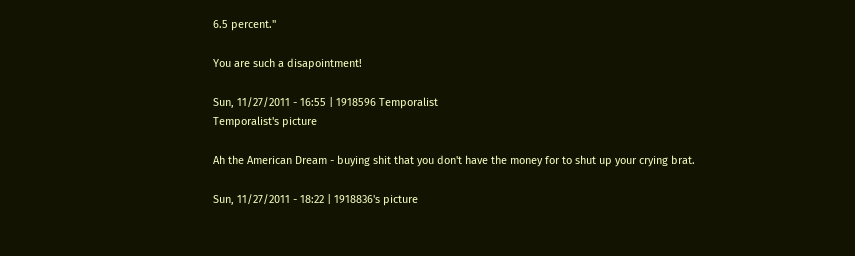6.5 percent."

You are such a disapointment!

Sun, 11/27/2011 - 16:55 | 1918596 Temporalist
Temporalist's picture

Ah the American Dream - buying shit that you don't have the money for to shut up your crying brat.

Sun, 11/27/2011 - 18:22 | 1918836's picture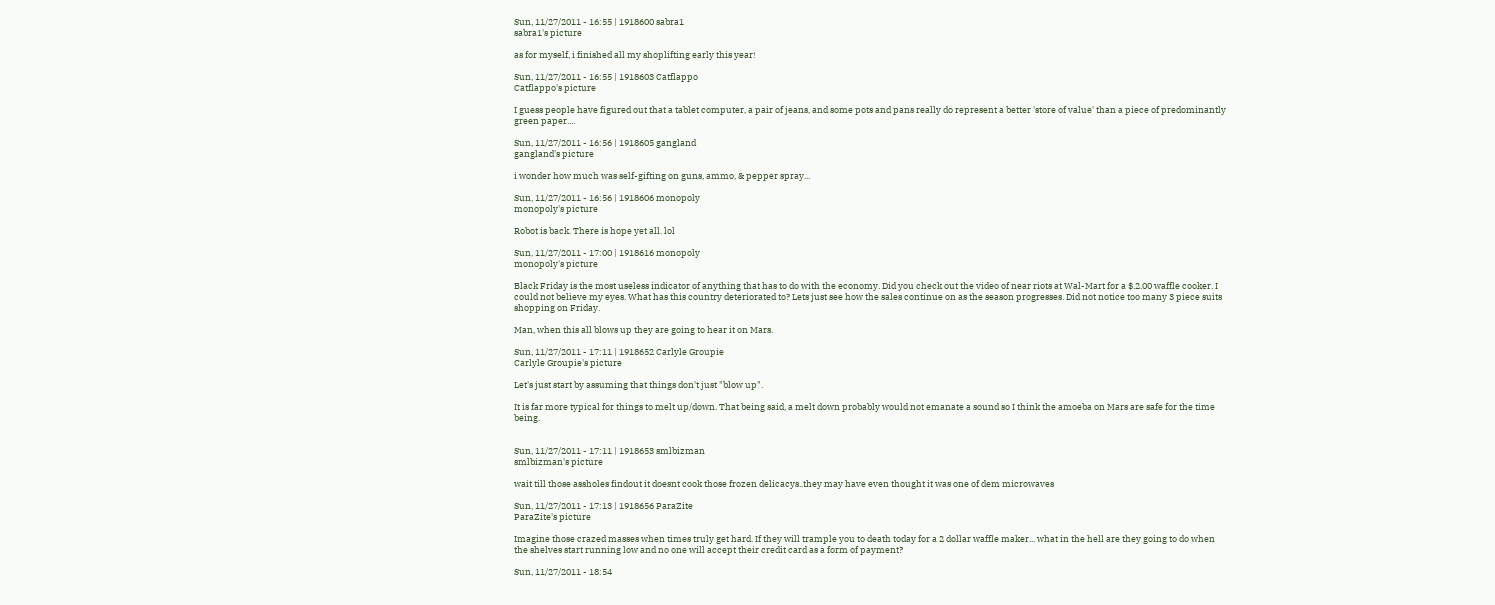Sun, 11/27/2011 - 16:55 | 1918600 sabra1
sabra1's picture

as for myself, i finished all my shoplifting early this year!

Sun, 11/27/2011 - 16:55 | 1918603 Catflappo
Catflappo's picture

I guess people have figured out that a tablet computer, a pair of jeans, and some pots and pans really do represent a better 'store of value' than a piece of predominantly green paper....

Sun, 11/27/2011 - 16:56 | 1918605 gangland
gangland's picture

i wonder how much was self-gifting on guns, ammo, & pepper spray...

Sun, 11/27/2011 - 16:56 | 1918606 monopoly
monopoly's picture

Robot is back. There is hope yet all. lol

Sun, 11/27/2011 - 17:00 | 1918616 monopoly
monopoly's picture

Black Friday is the most useless indicator of anything that has to do with the economy. Did you check out the video of near riots at Wal-Mart for a $.2.00 waffle cooker. I could not believe my eyes. What has this country deteriorated to? Lets just see how the sales continue on as the season progresses. Did not notice too many 3 piece suits shopping on Friday.

Man, when this all blows up they are going to hear it on Mars.

Sun, 11/27/2011 - 17:11 | 1918652 Carlyle Groupie
Carlyle Groupie's picture

Let's just start by assuming that things don't just "blow up".

It is far more typical for things to melt up/down. That being said, a melt down probably would not emanate a sound so I think the amoeba on Mars are safe for the time being.


Sun, 11/27/2011 - 17:11 | 1918653 smlbizman
smlbizman's picture

wait till those assholes findout it doesnt cook those frozen delicacys..they may have even thought it was one of dem microwaves

Sun, 11/27/2011 - 17:13 | 1918656 ParaZite
ParaZite's picture

Imagine those crazed masses when times truly get hard. If they will trample you to death today for a 2 dollar waffle maker... what in the hell are they going to do when the shelves start running low and no one will accept their credit card as a form of payment?

Sun, 11/27/2011 - 18:54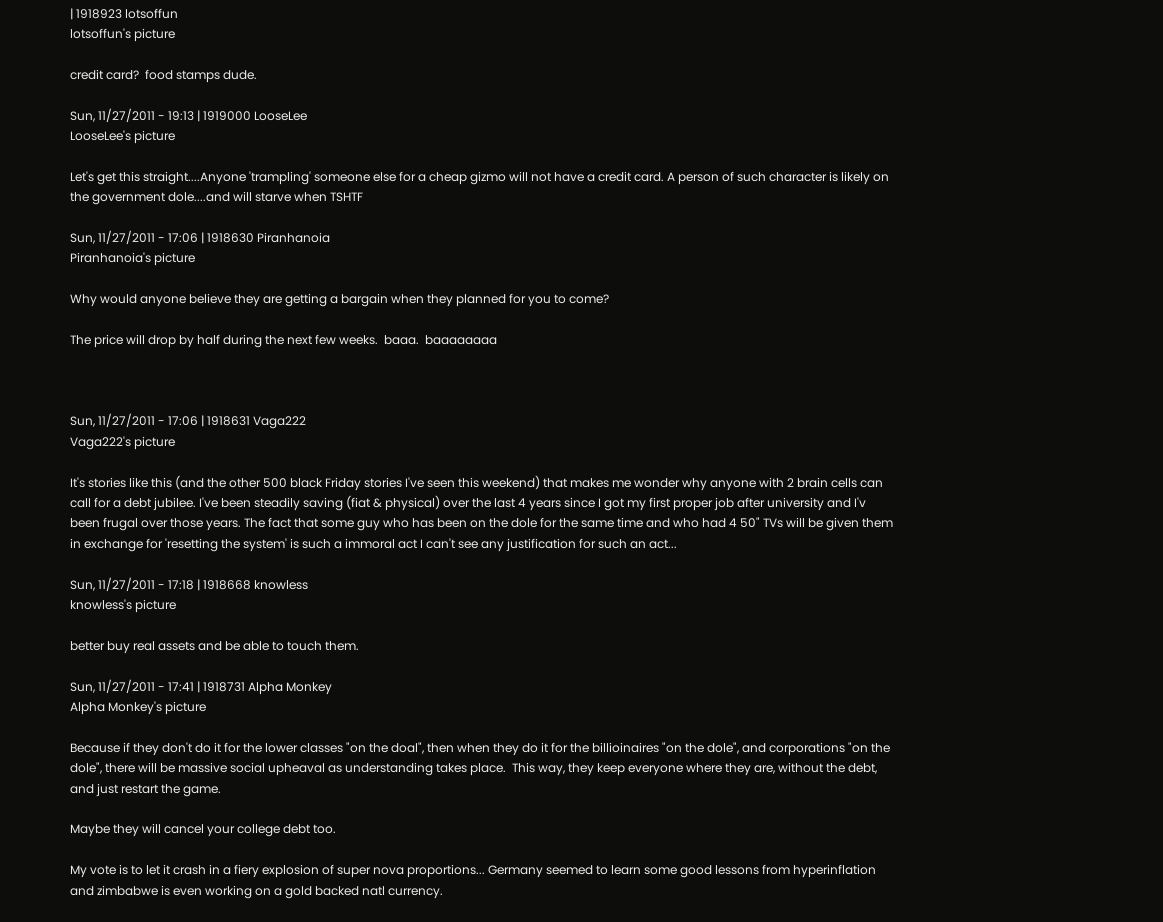| 1918923 lotsoffun
lotsoffun's picture

credit card?  food stamps dude.

Sun, 11/27/2011 - 19:13 | 1919000 LooseLee
LooseLee's picture

Let's get this straight....Anyone 'trampling' someone else for a cheap gizmo will not have a credit card. A person of such character is likely on the government dole....and will starve when TSHTF

Sun, 11/27/2011 - 17:06 | 1918630 Piranhanoia
Piranhanoia's picture

Why would anyone believe they are getting a bargain when they planned for you to come?

The price will drop by half during the next few weeks.  baaa.  baaaaaaaa



Sun, 11/27/2011 - 17:06 | 1918631 Vaga222
Vaga222's picture

It's stories like this (and the other 500 black Friday stories I've seen this weekend) that makes me wonder why anyone with 2 brain cells can call for a debt jubilee. I've been steadily saving (fiat & physical) over the last 4 years since I got my first proper job after university and I'v been frugal over those years. The fact that some guy who has been on the dole for the same time and who had 4 50" TVs will be given them in exchange for 'resetting the system' is such a immoral act I can't see any justification for such an act...

Sun, 11/27/2011 - 17:18 | 1918668 knowless
knowless's picture

better buy real assets and be able to touch them.

Sun, 11/27/2011 - 17:41 | 1918731 Alpha Monkey
Alpha Monkey's picture

Because if they don't do it for the lower classes "on the doal", then when they do it for the billioinaires "on the dole", and corporations "on the dole", there will be massive social upheaval as understanding takes place.  This way, they keep everyone where they are, without the debt, and just restart the game.

Maybe they will cancel your college debt too.

My vote is to let it crash in a fiery explosion of super nova proportions... Germany seemed to learn some good lessons from hyperinflation and zimbabwe is even working on a gold backed natl currency.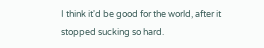I think it'd be good for the world, after it stopped sucking so hard.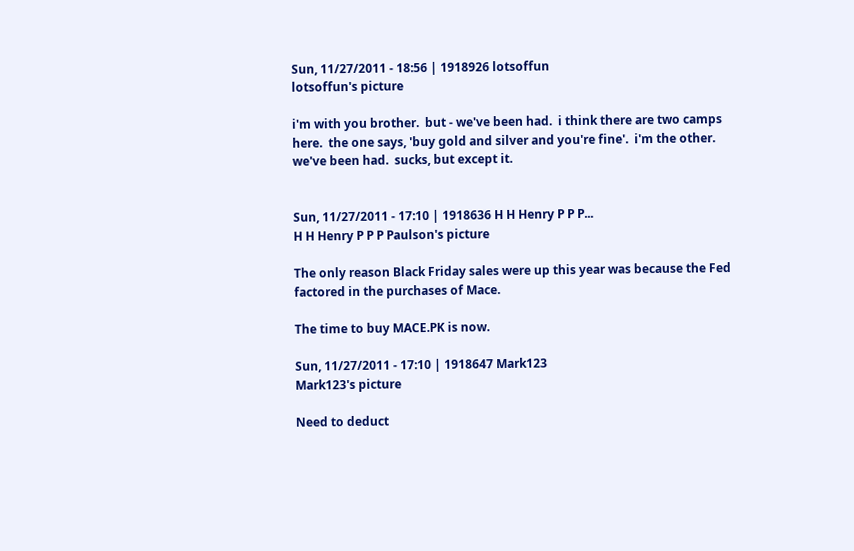Sun, 11/27/2011 - 18:56 | 1918926 lotsoffun
lotsoffun's picture

i'm with you brother.  but - we've been had.  i think there are two camps here.  the one says, 'buy gold and silver and you're fine'.  i'm the other.  we've been had.  sucks, but except it.


Sun, 11/27/2011 - 17:10 | 1918636 H H Henry P P P...
H H Henry P P P Paulson's picture

The only reason Black Friday sales were up this year was because the Fed factored in the purchases of Mace.

The time to buy MACE.PK is now.

Sun, 11/27/2011 - 17:10 | 1918647 Mark123
Mark123's picture

Need to deduct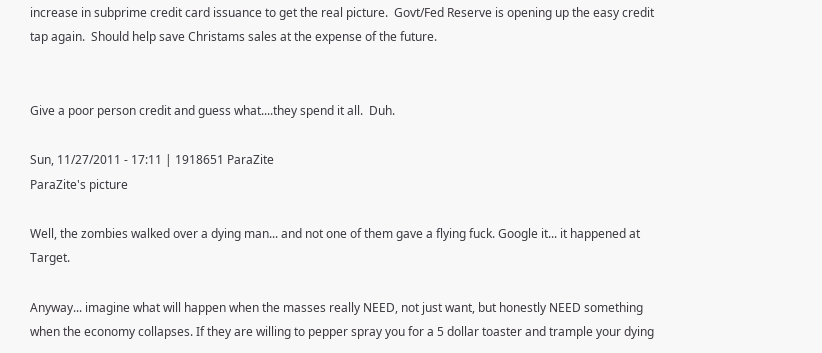increase in subprime credit card issuance to get the real picture.  Govt/Fed Reserve is opening up the easy credit tap again.  Should help save Christams sales at the expense of the future.


Give a poor person credit and guess what....they spend it all.  Duh.

Sun, 11/27/2011 - 17:11 | 1918651 ParaZite
ParaZite's picture

Well, the zombies walked over a dying man... and not one of them gave a flying fuck. Google it... it happened at Target.

Anyway... imagine what will happen when the masses really NEED, not just want, but honestly NEED something when the economy collapses. If they are willing to pepper spray you for a 5 dollar toaster and trample your dying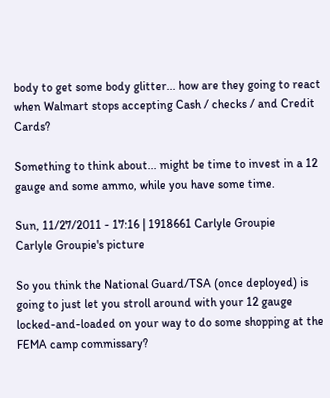body to get some body glitter... how are they going to react when Walmart stops accepting Cash / checks / and Credit Cards?

Something to think about... might be time to invest in a 12 gauge and some ammo, while you have some time.

Sun, 11/27/2011 - 17:16 | 1918661 Carlyle Groupie
Carlyle Groupie's picture

So you think the National Guard/TSA (once deployed) is going to just let you stroll around with your 12 gauge locked-and-loaded on your way to do some shopping at the FEMA camp commissary?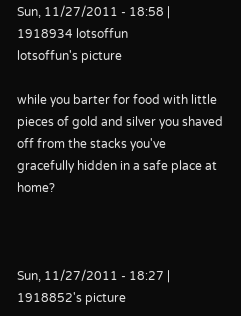Sun, 11/27/2011 - 18:58 | 1918934 lotsoffun
lotsoffun's picture

while you barter for food with little pieces of gold and silver you shaved off from the stacks you've gracefully hidden in a safe place at home?



Sun, 11/27/2011 - 18:27 | 1918852's picture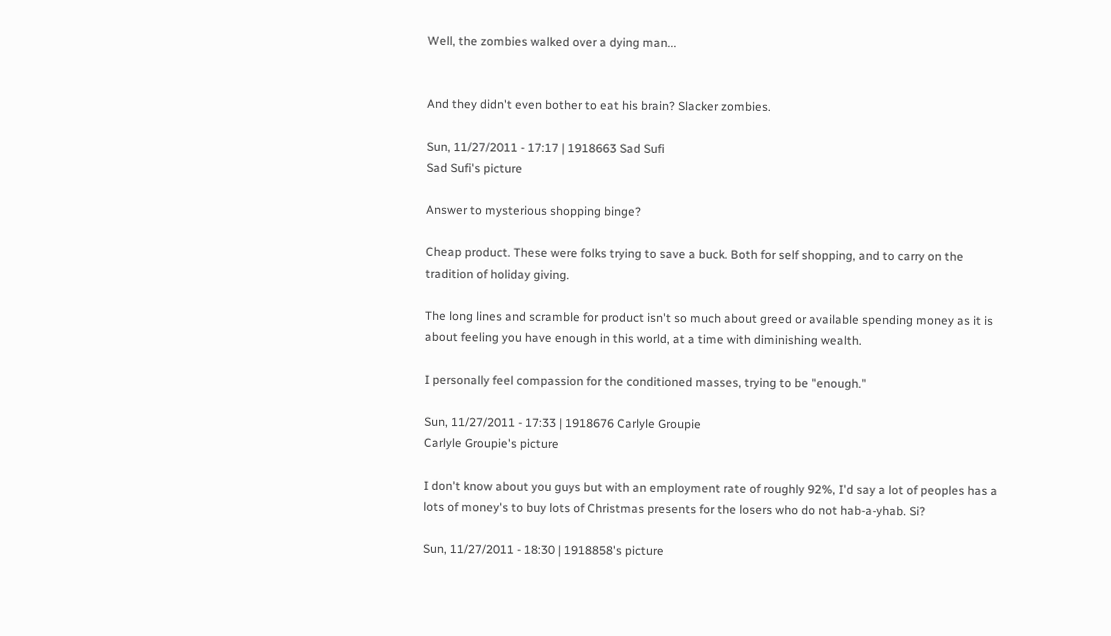Well, the zombies walked over a dying man...


And they didn't even bother to eat his brain? Slacker zombies.

Sun, 11/27/2011 - 17:17 | 1918663 Sad Sufi
Sad Sufi's picture

Answer to mysterious shopping binge?

Cheap product. These were folks trying to save a buck. Both for self shopping, and to carry on the tradition of holiday giving.

The long lines and scramble for product isn't so much about greed or available spending money as it is about feeling you have enough in this world, at a time with diminishing wealth.

I personally feel compassion for the conditioned masses, trying to be "enough."

Sun, 11/27/2011 - 17:33 | 1918676 Carlyle Groupie
Carlyle Groupie's picture

I don't know about you guys but with an employment rate of roughly 92%, I'd say a lot of peoples has a lots of money's to buy lots of Christmas presents for the losers who do not hab-a-yhab. Si?

Sun, 11/27/2011 - 18:30 | 1918858's picture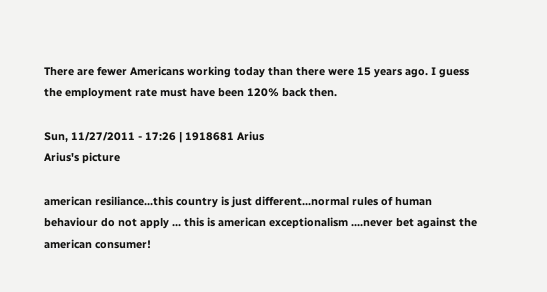There are fewer Americans working today than there were 15 years ago. I guess the employment rate must have been 120% back then.

Sun, 11/27/2011 - 17:26 | 1918681 Arius
Arius's picture

american resiliance...this country is just different...normal rules of human behaviour do not apply ... this is american exceptionalism ....never bet against the american consumer!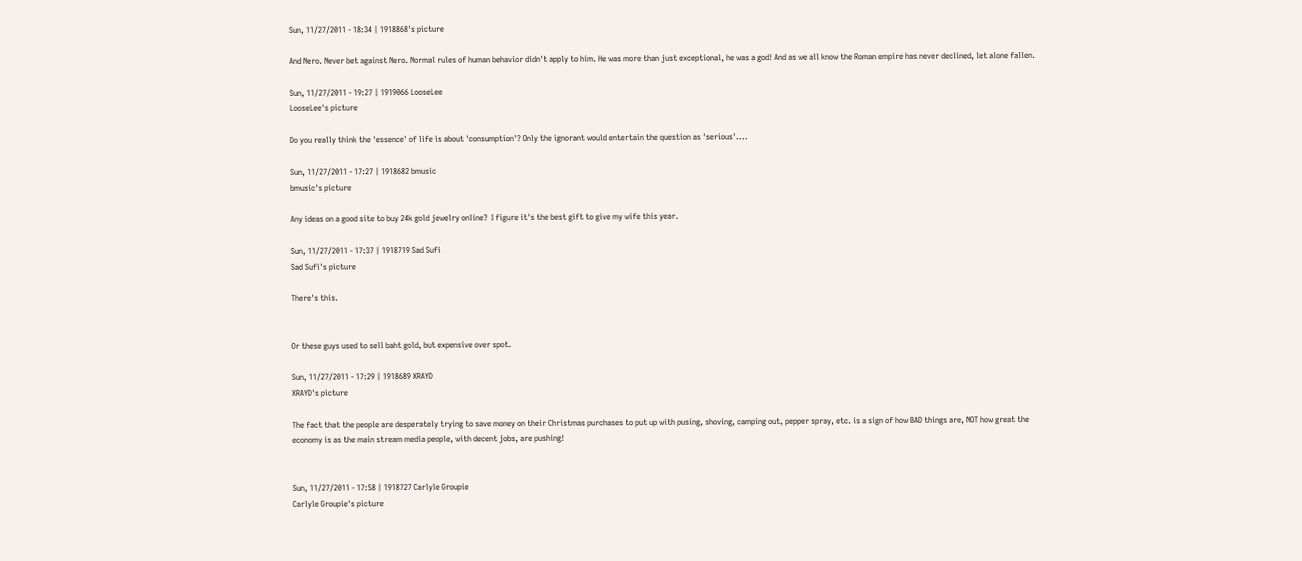Sun, 11/27/2011 - 18:34 | 1918868's picture

And Nero. Never bet against Nero. Normal rules of human behavior didn't apply to him. He was more than just exceptional, he was a god! And as we all know the Roman empire has never declined, let alone fallen.

Sun, 11/27/2011 - 19:27 | 1919066 LooseLee
LooseLee's picture

Do you really think the 'essence' of life is about 'consumption'? Only the ignorant would entertain the question as 'serious'....

Sun, 11/27/2011 - 17:27 | 1918682 bmusic
bmusic's picture

Any ideas on a good site to buy 24k gold jewelry online?  I figure it's the best gift to give my wife this year.

Sun, 11/27/2011 - 17:37 | 1918719 Sad Sufi
Sad Sufi's picture

There's this.


Or these guys used to sell baht gold, but expensive over spot.

Sun, 11/27/2011 - 17:29 | 1918689 XRAYD
XRAYD's picture

The fact that the people are desperately trying to save money on their Christmas purchases to put up with pusing, shoving, camping out, pepper spray, etc. is a sign of how BAD things are, NOT how great the economy is as the main stream media people, with decent jobs, are pushing!


Sun, 11/27/2011 - 17:58 | 1918727 Carlyle Groupie
Carlyle Groupie's picture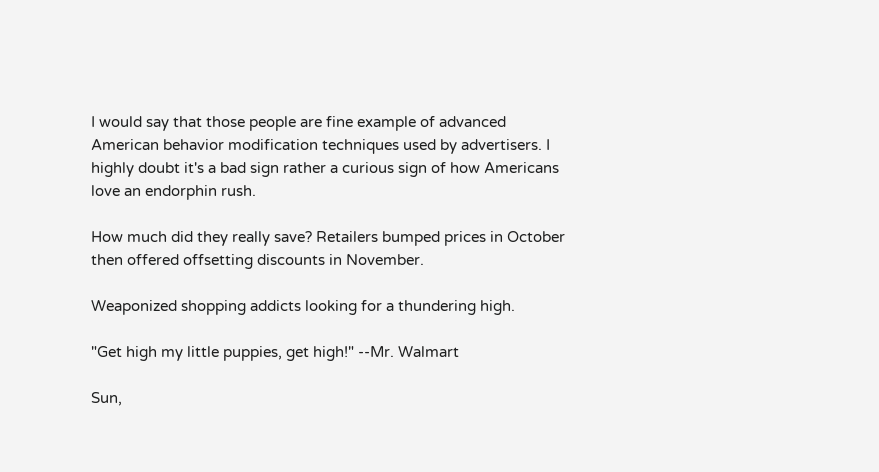I would say that those people are fine example of advanced American behavior modification techniques used by advertisers. I highly doubt it's a bad sign rather a curious sign of how Americans love an endorphin rush.

How much did they really save? Retailers bumped prices in October then offered offsetting discounts in November.

Weaponized shopping addicts looking for a thundering high.

"Get high my little puppies, get high!" --Mr. Walmart

Sun,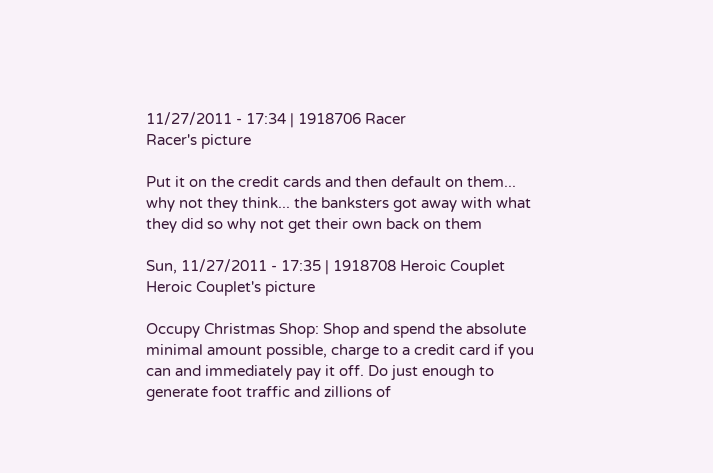11/27/2011 - 17:34 | 1918706 Racer
Racer's picture

Put it on the credit cards and then default on them... why not they think... the banksters got away with what they did so why not get their own back on them

Sun, 11/27/2011 - 17:35 | 1918708 Heroic Couplet
Heroic Couplet's picture

Occupy Christmas Shop: Shop and spend the absolute minimal amount possible, charge to a credit card if you can and immediately pay it off. Do just enough to generate foot traffic and zillions of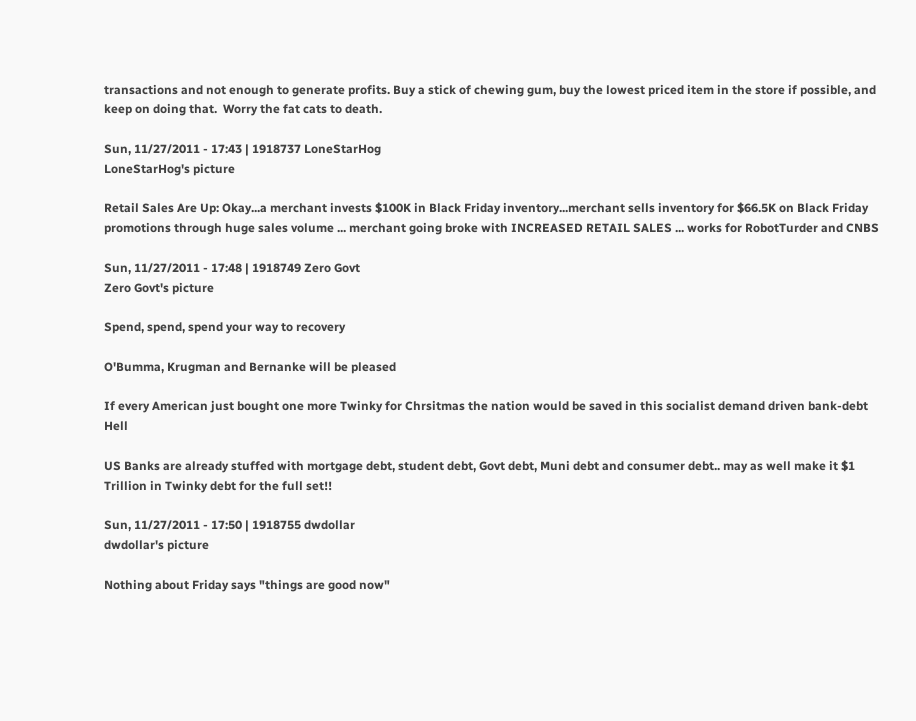transactions and not enough to generate profits. Buy a stick of chewing gum, buy the lowest priced item in the store if possible, and keep on doing that.  Worry the fat cats to death.

Sun, 11/27/2011 - 17:43 | 1918737 LoneStarHog
LoneStarHog's picture

Retail Sales Are Up: Okay...a merchant invests $100K in Black Friday inventory...merchant sells inventory for $66.5K on Black Friday promotions through huge sales volume ... merchant going broke with INCREASED RETAIL SALES ... works for RobotTurder and CNBS

Sun, 11/27/2011 - 17:48 | 1918749 Zero Govt
Zero Govt's picture

Spend, spend, spend your way to recovery

O'Bumma, Krugman and Bernanke will be pleased

If every American just bought one more Twinky for Chrsitmas the nation would be saved in this socialist demand driven bank-debt Hell

US Banks are already stuffed with mortgage debt, student debt, Govt debt, Muni debt and consumer debt.. may as well make it $1 Trillion in Twinky debt for the full set!!

Sun, 11/27/2011 - 17:50 | 1918755 dwdollar
dwdollar's picture

Nothing about Friday says "things are good now"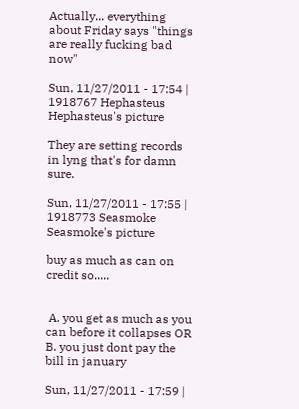Actually... everything about Friday says "things are really fucking bad now"

Sun, 11/27/2011 - 17:54 | 1918767 Hephasteus
Hephasteus's picture

They are setting records in lyng that's for damn sure.

Sun, 11/27/2011 - 17:55 | 1918773 Seasmoke
Seasmoke's picture

buy as much as can on credit so.....


 A. you get as much as you can before it collapses OR B. you just dont pay the bill in january

Sun, 11/27/2011 - 17:59 |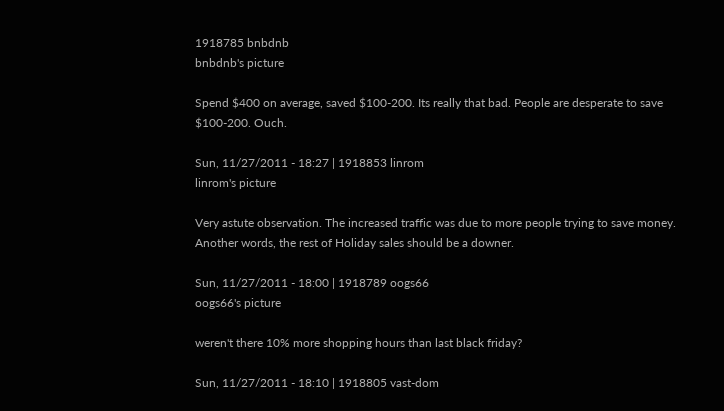1918785 bnbdnb
bnbdnb's picture

Spend $400 on average, saved $100-200. Its really that bad. People are desperate to save $100-200. Ouch.

Sun, 11/27/2011 - 18:27 | 1918853 linrom
linrom's picture

Very astute observation. The increased traffic was due to more people trying to save money. Another words, the rest of Holiday sales should be a downer.

Sun, 11/27/2011 - 18:00 | 1918789 oogs66
oogs66's picture

weren't there 10% more shopping hours than last black friday?

Sun, 11/27/2011 - 18:10 | 1918805 vast-dom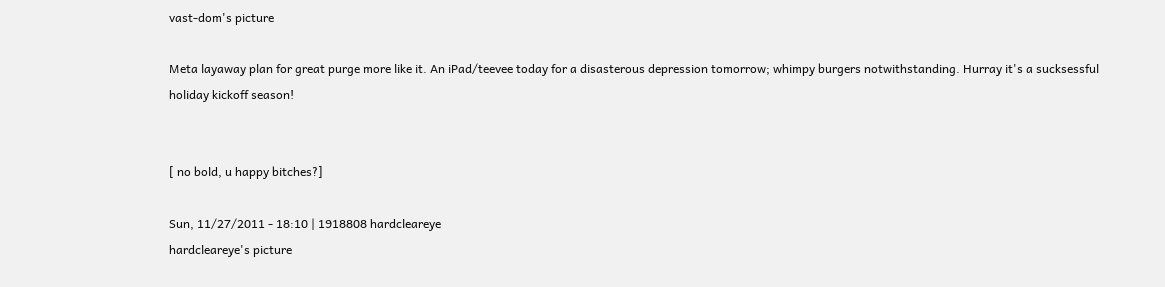vast-dom's picture

Meta layaway plan for great purge more like it. An iPad/teevee today for a disasterous depression tomorrow; whimpy burgers notwithstanding. Hurray it's a sucksessful holiday kickoff season!


[ no bold, u happy bitches?]

Sun, 11/27/2011 - 18:10 | 1918808 hardcleareye
hardcleareye's picture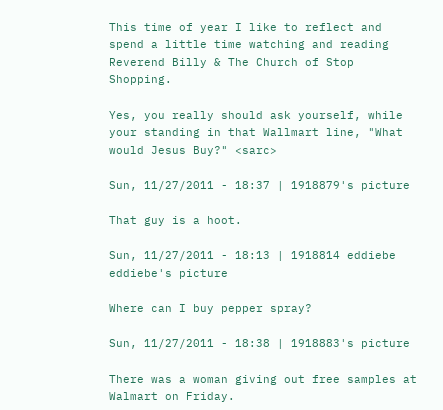This time of year I like to reflect and spend a little time watching and reading Reverend Billy & The Church of Stop Shopping.

Yes, you really should ask yourself, while your standing in that Wallmart line, "What would Jesus Buy?" <sarc>

Sun, 11/27/2011 - 18:37 | 1918879's picture

That guy is a hoot.

Sun, 11/27/2011 - 18:13 | 1918814 eddiebe
eddiebe's picture

Where can I buy pepper spray?

Sun, 11/27/2011 - 18:38 | 1918883's picture

There was a woman giving out free samples at Walmart on Friday.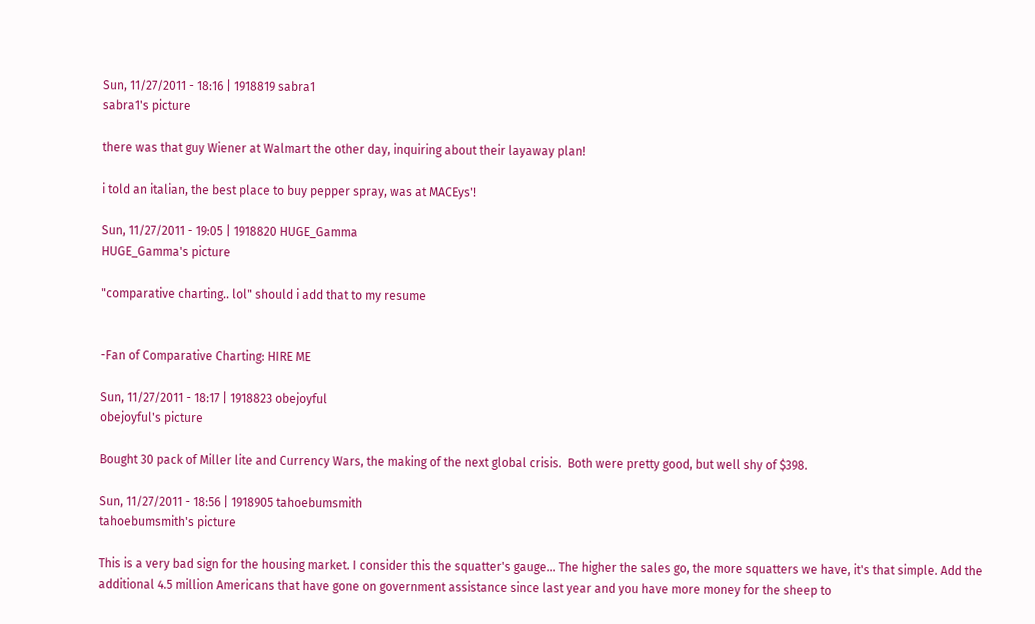Sun, 11/27/2011 - 18:16 | 1918819 sabra1
sabra1's picture

there was that guy Wiener at Walmart the other day, inquiring about their layaway plan!

i told an italian, the best place to buy pepper spray, was at MACEys'!

Sun, 11/27/2011 - 19:05 | 1918820 HUGE_Gamma
HUGE_Gamma's picture

"comparative charting.. lol" should i add that to my resume


-Fan of Comparative Charting: HIRE ME

Sun, 11/27/2011 - 18:17 | 1918823 obejoyful
obejoyful's picture

Bought 30 pack of Miller lite and Currency Wars, the making of the next global crisis.  Both were pretty good, but well shy of $398.

Sun, 11/27/2011 - 18:56 | 1918905 tahoebumsmith
tahoebumsmith's picture

This is a very bad sign for the housing market. I consider this the squatter's gauge... The higher the sales go, the more squatters we have, it's that simple. Add the additional 4.5 million Americans that have gone on government assistance since last year and you have more money for the sheep to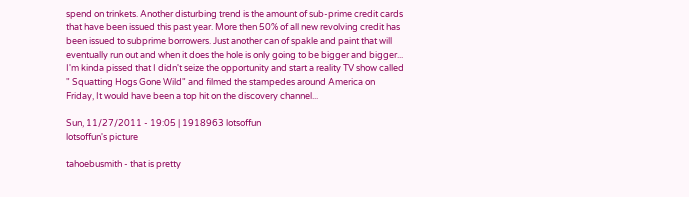spend on trinkets. Another disturbing trend is the amount of sub-prime credit cards that have been issued this past year. More then 50% of all new revolving credit has been issued to subprime borrowers. Just another can of spakle and paint that will eventually run out and when it does the hole is only going to be bigger and bigger... I'm kinda pissed that I didn't seize the opportunity and start a reality TV show called " Squatting Hogs Gone Wild" and filmed the stampedes around America on Friday, It would have been a top hit on the discovery channel...

Sun, 11/27/2011 - 19:05 | 1918963 lotsoffun
lotsoffun's picture

tahoebusmith - that is pretty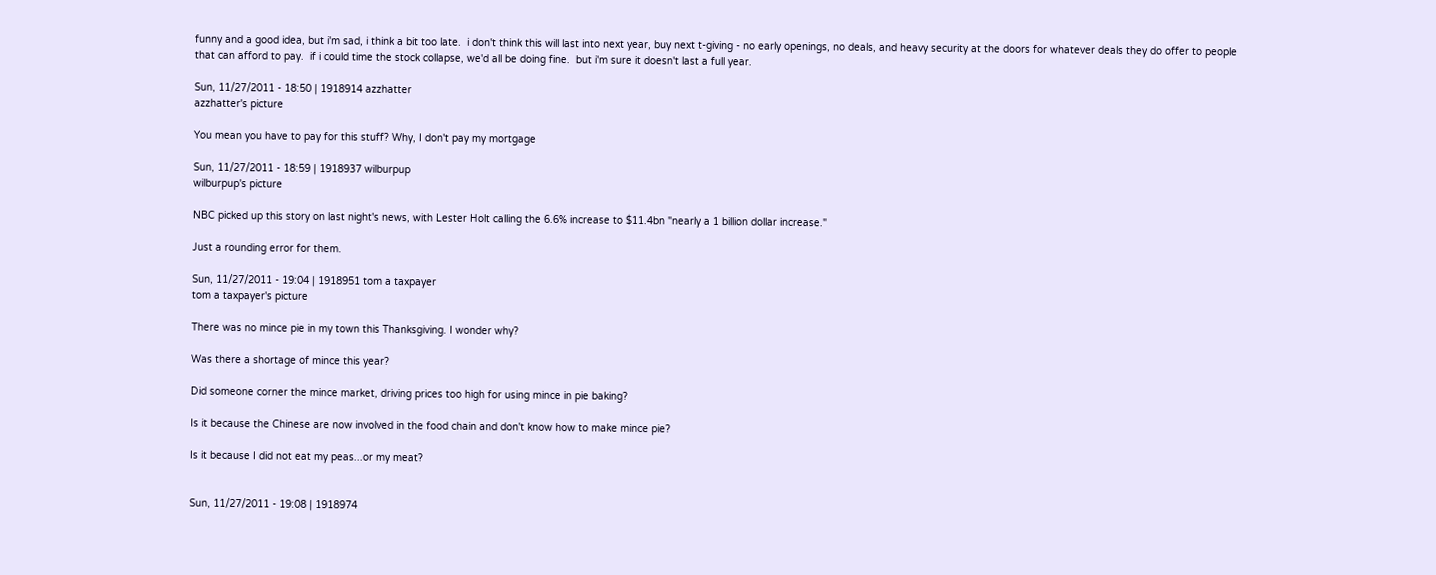funny and a good idea, but i'm sad, i think a bit too late.  i don't think this will last into next year, buy next t-giving - no early openings, no deals, and heavy security at the doors for whatever deals they do offer to people that can afford to pay.  if i could time the stock collapse, we'd all be doing fine.  but i'm sure it doesn't last a full year.

Sun, 11/27/2011 - 18:50 | 1918914 azzhatter
azzhatter's picture

You mean you have to pay for this stuff? Why, I don't pay my mortgage

Sun, 11/27/2011 - 18:59 | 1918937 wilburpup
wilburpup's picture

NBC picked up this story on last night's news, with Lester Holt calling the 6.6% increase to $11.4bn "nearly a 1 billion dollar increase."

Just a rounding error for them.

Sun, 11/27/2011 - 19:04 | 1918951 tom a taxpayer
tom a taxpayer's picture

There was no mince pie in my town this Thanksgiving. I wonder why?

Was there a shortage of mince this year?

Did someone corner the mince market, driving prices too high for using mince in pie baking?

Is it because the Chinese are now involved in the food chain and don't know how to make mince pie?

Is it because I did not eat my peas...or my meat?


Sun, 11/27/2011 - 19:08 | 1918974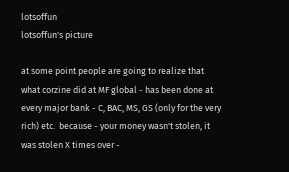lotsoffun
lotsoffun's picture

at some point people are going to realize that what corzine did at MF global - has been done at every major bank - C, BAC, MS, GS (only for the very rich) etc.  because - your money wasn't stolen, it was stolen X times over -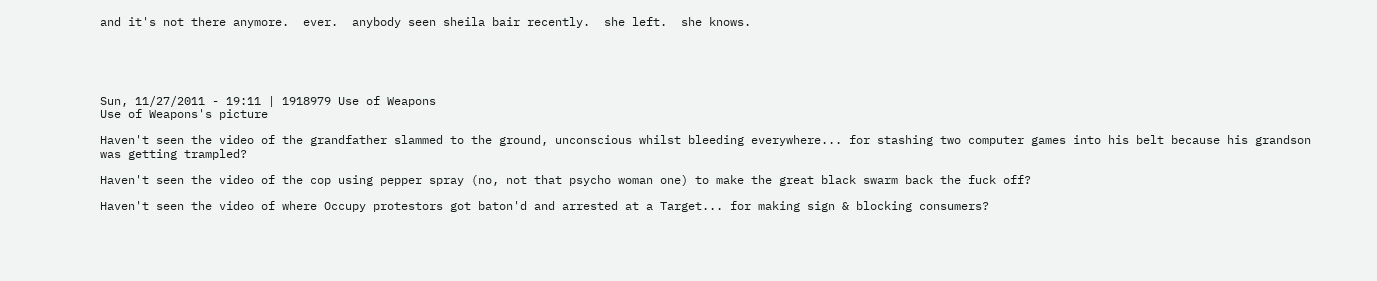and it's not there anymore.  ever.  anybody seen sheila bair recently.  she left.  she knows.





Sun, 11/27/2011 - 19:11 | 1918979 Use of Weapons
Use of Weapons's picture

Haven't seen the video of the grandfather slammed to the ground, unconscious whilst bleeding everywhere... for stashing two computer games into his belt because his grandson was getting trampled?

Haven't seen the video of the cop using pepper spray (no, not that psycho woman one) to make the great black swarm back the fuck off?

Haven't seen the video of where Occupy protestors got baton'd and arrested at a Target... for making sign & blocking consumers?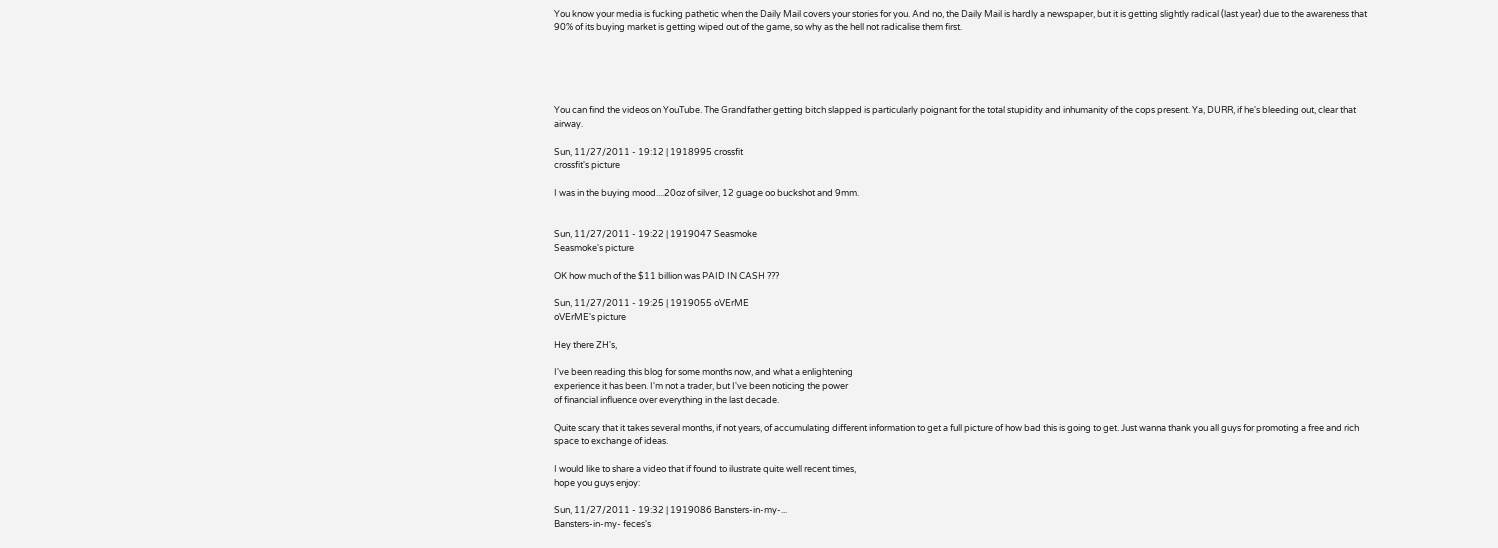You know your media is fucking pathetic when the Daily Mail covers your stories for you. And no, the Daily Mail is hardly a newspaper, but it is getting slightly radical (last year) due to the awareness that 90% of its buying market is getting wiped out of the game, so why as the hell not radicalise them first.





You can find the videos on YouTube. The Grandfather getting bitch slapped is particularly poignant for the total stupidity and inhumanity of the cops present. Ya, DURR, if he's bleeding out, clear that airway.

Sun, 11/27/2011 - 19:12 | 1918995 crossfit
crossfit's picture

I was in the buying mood....20oz of silver, 12 guage oo buckshot and 9mm.


Sun, 11/27/2011 - 19:22 | 1919047 Seasmoke
Seasmoke's picture

OK how much of the $11 billion was PAID IN CASH ???

Sun, 11/27/2011 - 19:25 | 1919055 oVErME
oVErME's picture

Hey there ZH's,

I've been reading this blog for some months now, and what a enlightening
experience it has been. I'm not a trader, but I've been noticing the power
of financial influence over everything in the last decade.

Quite scary that it takes several months, if not years, of accumulating different information to get a full picture of how bad this is going to get. Just wanna thank you all guys for promoting a free and rich space to exchange of ideas.

I would like to share a video that if found to ilustrate quite well recent times,
hope you guys enjoy:

Sun, 11/27/2011 - 19:32 | 1919086 Bansters-in-my-...
Bansters-in-my- feces's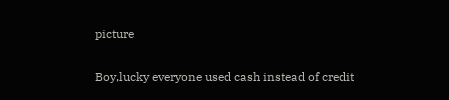picture

Boy,lucky everyone used cash instead of credit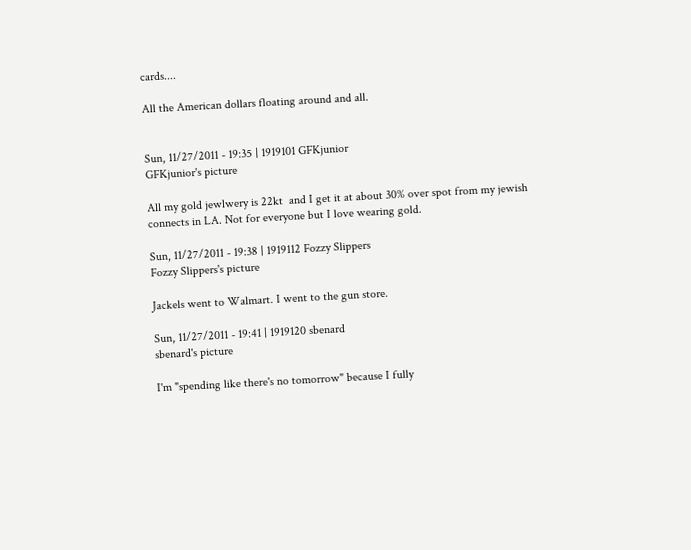cards....

All the American dollars floating around and all.


Sun, 11/27/2011 - 19:35 | 1919101 GFKjunior
GFKjunior's picture

All my gold jewlwery is 22kt  and I get it at about 30% over spot from my jewish connects in LA. Not for everyone but I love wearing gold.

Sun, 11/27/2011 - 19:38 | 1919112 Fozzy Slippers
Fozzy Slippers's picture

Jackels went to Walmart. I went to the gun store.

Sun, 11/27/2011 - 19:41 | 1919120 sbenard
sbenard's picture

I'm "spending like there's no tomorrow" because I fully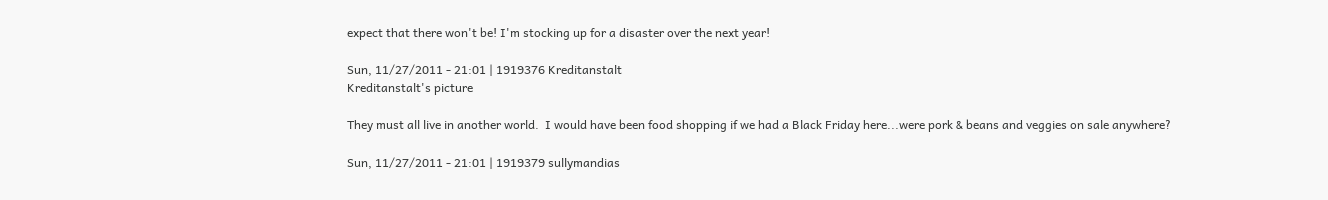expect that there won't be! I'm stocking up for a disaster over the next year!

Sun, 11/27/2011 - 21:01 | 1919376 Kreditanstalt
Kreditanstalt's picture

They must all live in another world.  I would have been food shopping if we had a Black Friday here...were pork & beans and veggies on sale anywhere?

Sun, 11/27/2011 - 21:01 | 1919379 sullymandias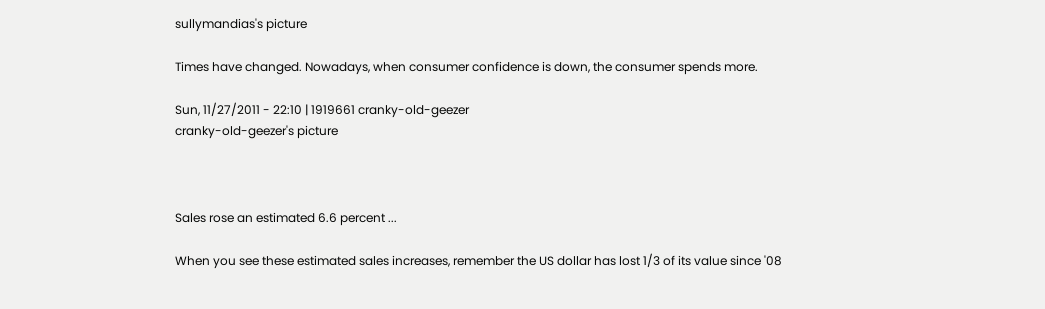sullymandias's picture

Times have changed. Nowadays, when consumer confidence is down, the consumer spends more.

Sun, 11/27/2011 - 22:10 | 1919661 cranky-old-geezer
cranky-old-geezer's picture



Sales rose an estimated 6.6 percent ...

When you see these estimated sales increases, remember the US dollar has lost 1/3 of its value since '08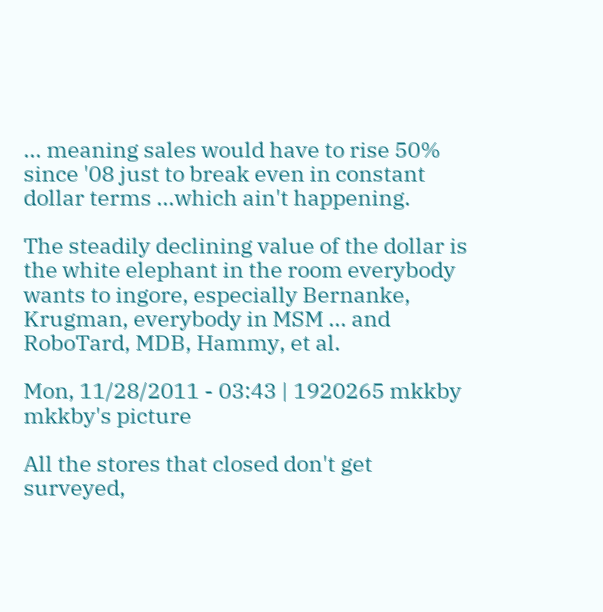... meaning sales would have to rise 50% since '08 just to break even in constant dollar terms ...which ain't happening.

The steadily declining value of the dollar is the white elephant in the room everybody wants to ingore, especially Bernanke, Krugman, everybody in MSM ... and RoboTard, MDB, Hammy, et al.

Mon, 11/28/2011 - 03:43 | 1920265 mkkby
mkkby's picture

All the stores that closed don't get surveyed,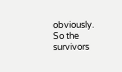obviously.  So the survivors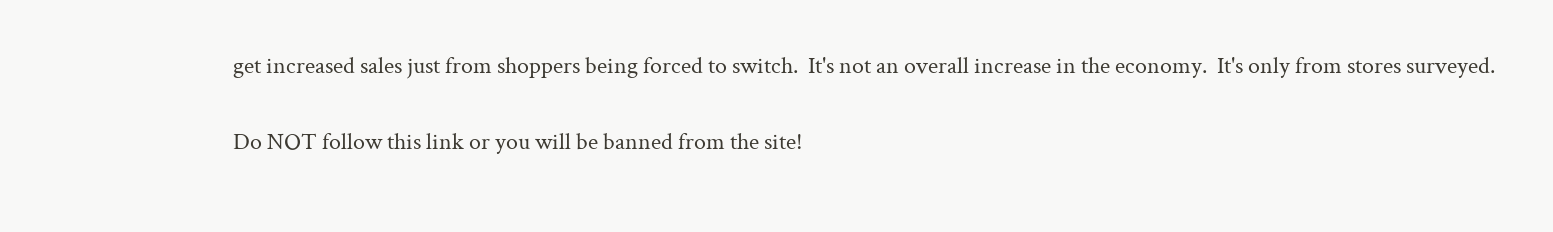get increased sales just from shoppers being forced to switch.  It's not an overall increase in the economy.  It's only from stores surveyed.

Do NOT follow this link or you will be banned from the site!